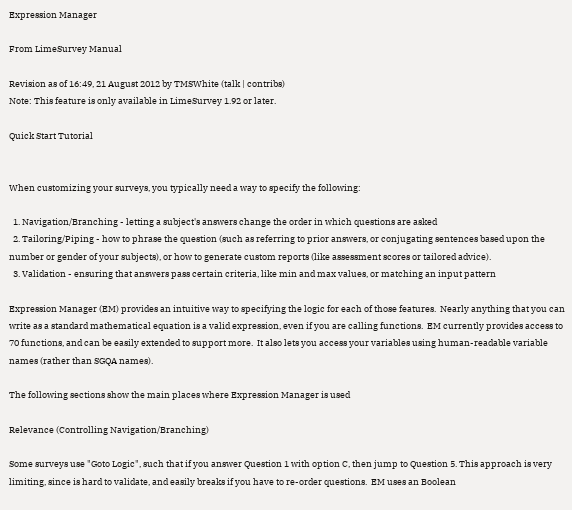Expression Manager

From LimeSurvey Manual

Revision as of 16:49, 21 August 2012 by TMSWhite (talk | contribs)
Note: This feature is only available in LimeSurvey 1.92 or later.

Quick Start Tutorial


When customizing your surveys, you typically need a way to specify the following:

  1. Navigation/Branching - letting a subject's answers change the order in which questions are asked
  2. Tailoring/Piping - how to phrase the question (such as referring to prior answers, or conjugating sentences based upon the number or gender of your subjects), or how to generate custom reports (like assessment scores or tailored advice).
  3. Validation - ensuring that answers pass certain criteria, like min and max values, or matching an input pattern

Expression Manager (EM) provides an intuitive way to specifying the logic for each of those features.  Nearly anything that you can write as a standard mathematical equation is a valid expression, even if you are calling functions.  EM currently provides access to 70 functions, and can be easily extended to support more.  It also lets you access your variables using human-readable variable names (rather than SGQA names).

The following sections show the main places where Expression Manager is used

Relevance (Controlling Navigation/Branching)

Some surveys use "Goto Logic", such that if you answer Question 1 with option C, then jump to Question 5. This approach is very limiting, since is hard to validate, and easily breaks if you have to re-order questions.  EM uses an Boolean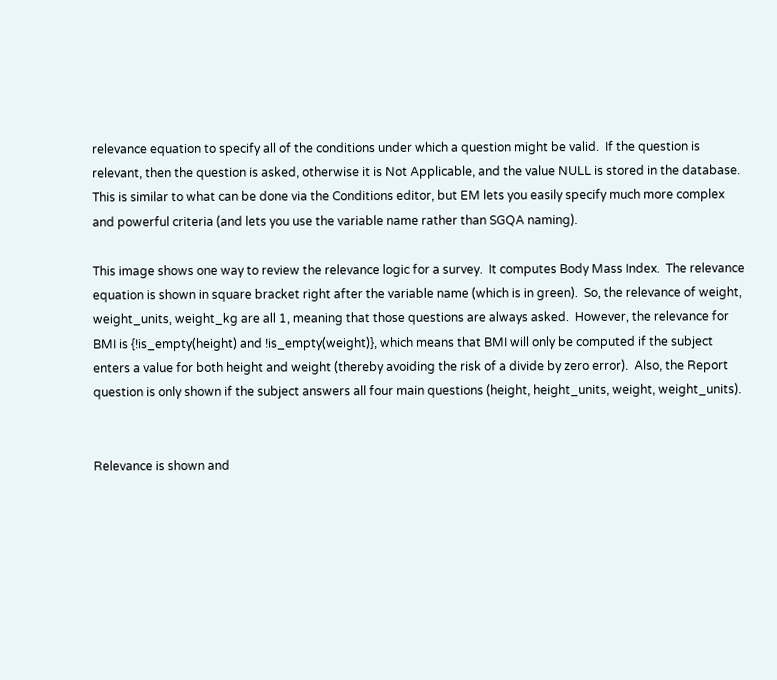relevance equation to specify all of the conditions under which a question might be valid.  If the question is relevant, then the question is asked, otherwise it is Not Applicable, and the value NULL is stored in the database.  This is similar to what can be done via the Conditions editor, but EM lets you easily specify much more complex and powerful criteria (and lets you use the variable name rather than SGQA naming).

This image shows one way to review the relevance logic for a survey.  It computes Body Mass Index.  The relevance equation is shown in square bracket right after the variable name (which is in green).  So, the relevance of weight, weight_units, weight_kg are all 1, meaning that those questions are always asked.  However, the relevance for BMI is {!is_empty(height) and !is_empty(weight)}, which means that BMI will only be computed if the subject enters a value for both height and weight (thereby avoiding the risk of a divide by zero error).  Also, the Report question is only shown if the subject answers all four main questions (height, height_units, weight, weight_units).


Relevance is shown and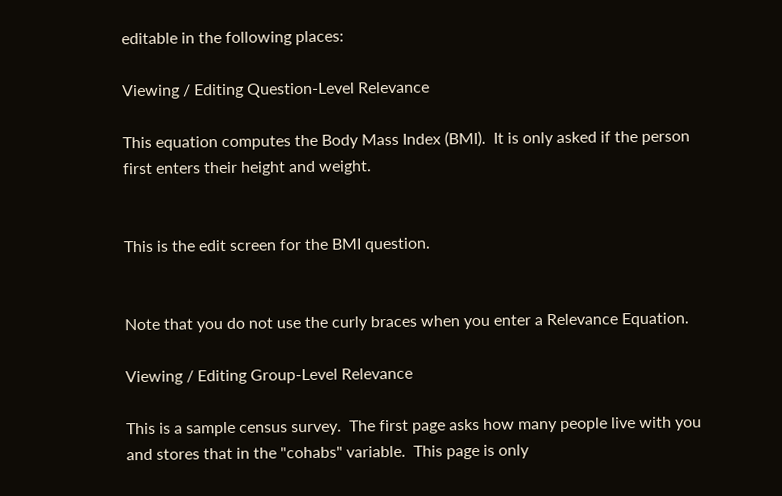editable in the following places:

Viewing / Editing Question-Level Relevance

This equation computes the Body Mass Index (BMI).  It is only asked if the person first enters their height and weight.


This is the edit screen for the BMI question.


Note that you do not use the curly braces when you enter a Relevance Equation.

Viewing / Editing Group-Level Relevance

This is a sample census survey.  The first page asks how many people live with you and stores that in the "cohabs" variable.  This page is only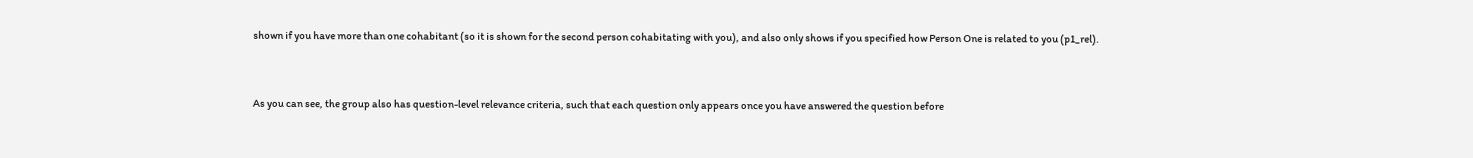shown if you have more than one cohabitant (so it is shown for the second person cohabitating with you), and also only shows if you specified how Person One is related to you (p1_rel).


As you can see, the group also has question-level relevance criteria, such that each question only appears once you have answered the question before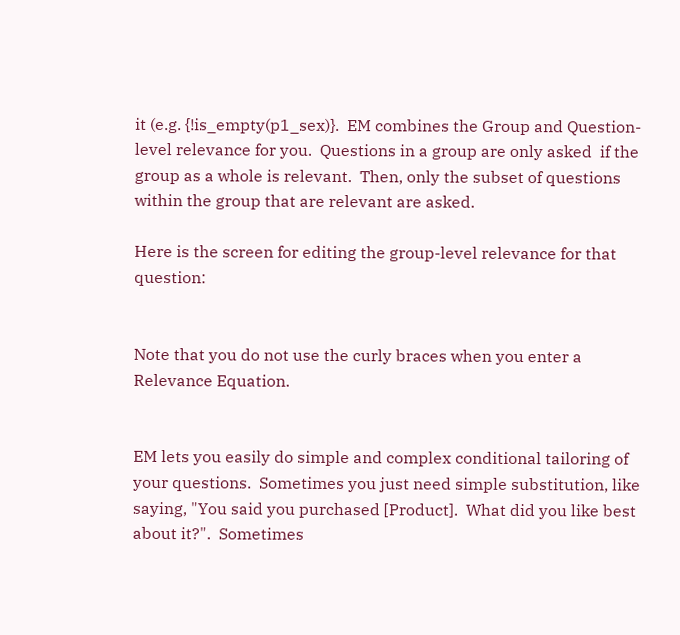it (e.g. {!is_empty(p1_sex)}.  EM combines the Group and Question-level relevance for you.  Questions in a group are only asked  if the group as a whole is relevant.  Then, only the subset of questions within the group that are relevant are asked.

Here is the screen for editing the group-level relevance for that question:


Note that you do not use the curly braces when you enter a Relevance Equation.


EM lets you easily do simple and complex conditional tailoring of your questions.  Sometimes you just need simple substitution, like saying, "You said you purchased [Product].  What did you like best about it?".  Sometimes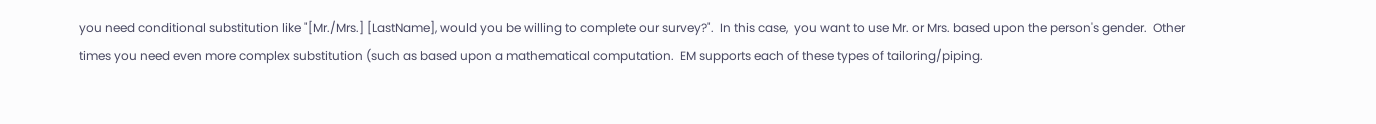you need conditional substitution like "[Mr./Mrs.] [LastName], would you be willing to complete our survey?".  In this case,  you want to use Mr. or Mrs. based upon the person's gender.  Other times you need even more complex substitution (such as based upon a mathematical computation.  EM supports each of these types of tailoring/piping.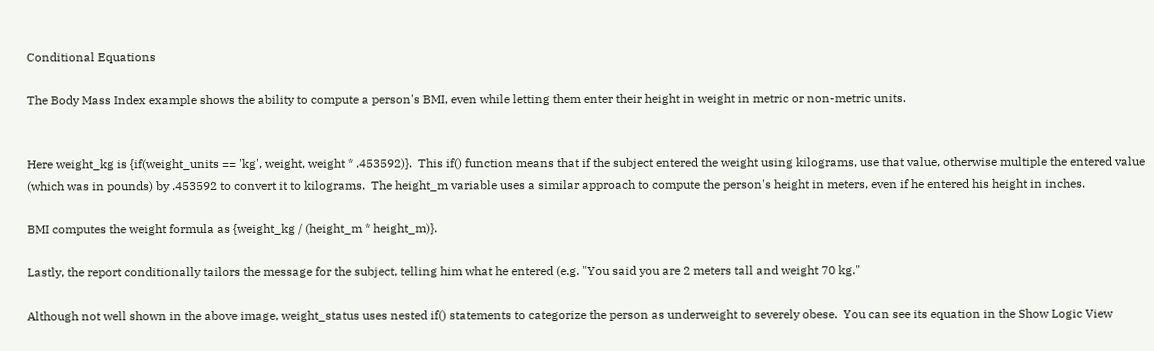Conditional Equations

The Body Mass Index example shows the ability to compute a person's BMI, even while letting them enter their height in weight in metric or non-metric units.


Here weight_kg is {if(weight_units == 'kg', weight, weight * .453592)}.  This if() function means that if the subject entered the weight using kilograms, use that value, otherwise multiple the entered value (which was in pounds) by .453592 to convert it to kilograms.  The height_m variable uses a similar approach to compute the person's height in meters, even if he entered his height in inches.

BMI computes the weight formula as {weight_kg / (height_m * height_m)}.

Lastly, the report conditionally tailors the message for the subject, telling him what he entered (e.g. "You said you are 2 meters tall and weight 70 kg."

Although not well shown in the above image, weight_status uses nested if() statements to categorize the person as underweight to severely obese.  You can see its equation in the Show Logic View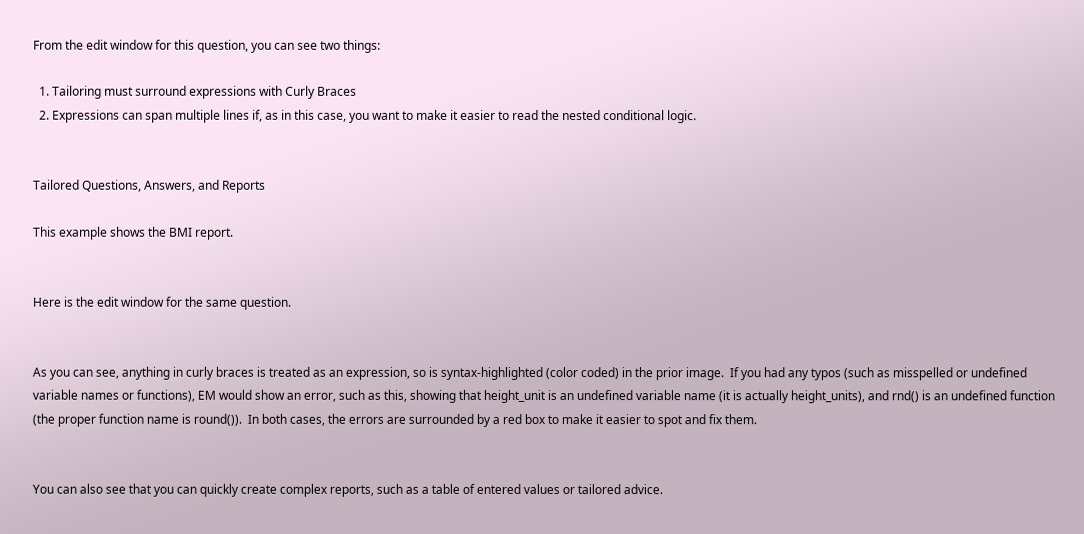From the edit window for this question, you can see two things:

  1. Tailoring must surround expressions with Curly Braces
  2. Expressions can span multiple lines if, as in this case, you want to make it easier to read the nested conditional logic.


Tailored Questions, Answers, and Reports

This example shows the BMI report.


Here is the edit window for the same question.


As you can see, anything in curly braces is treated as an expression, so is syntax-highlighted (color coded) in the prior image.  If you had any typos (such as misspelled or undefined variable names or functions), EM would show an error, such as this, showing that height_unit is an undefined variable name (it is actually height_units), and rnd() is an undefined function (the proper function name is round()).  In both cases, the errors are surrounded by a red box to make it easier to spot and fix them.


You can also see that you can quickly create complex reports, such as a table of entered values or tailored advice.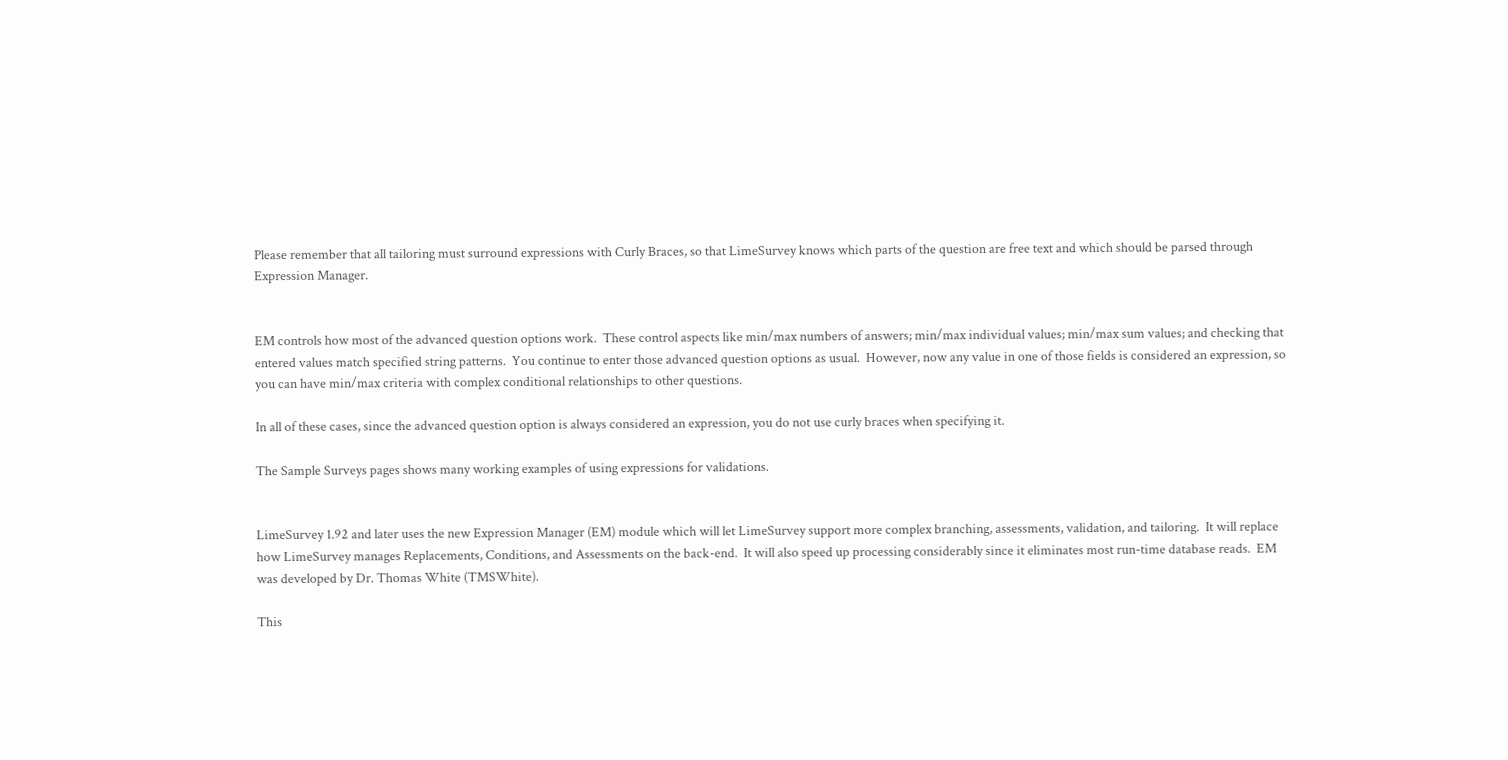Please remember that all tailoring must surround expressions with Curly Braces, so that LimeSurvey knows which parts of the question are free text and which should be parsed through Expression Manager.


EM controls how most of the advanced question options work.  These control aspects like min/max numbers of answers; min/max individual values; min/max sum values; and checking that entered values match specified string patterns.  You continue to enter those advanced question options as usual.  However, now any value in one of those fields is considered an expression, so you can have min/max criteria with complex conditional relationships to other questions.

In all of these cases, since the advanced question option is always considered an expression, you do not use curly braces when specifying it.

The Sample Surveys pages shows many working examples of using expressions for validations.


LimeSurvey 1.92 and later uses the new Expression Manager (EM) module which will let LimeSurvey support more complex branching, assessments, validation, and tailoring.  It will replace how LimeSurvey manages Replacements, Conditions, and Assessments on the back-end.  It will also speed up processing considerably since it eliminates most run-time database reads.  EM was developed by Dr. Thomas White (TMSWhite).

This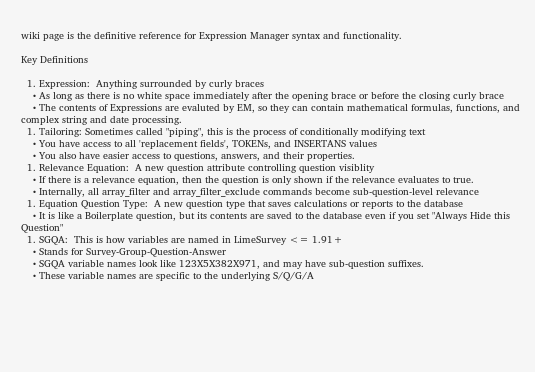wiki page is the definitive reference for Expression Manager syntax and functionality.

Key Definitions

  1. Expression:  Anything surrounded by curly braces
    • As long as there is no white space immediately after the opening brace or before the closing curly brace
    • The contents of Expressions are evaluted by EM, so they can contain mathematical formulas, functions, and complex string and date processing.
  1. Tailoring: Sometimes called "piping", this is the process of conditionally modifying text
    • You have access to all 'replacement fields', TOKENs, and INSERTANS values
    • You also have easier access to questions, answers, and their properties.
  1. Relevance Equation:  A new question attribute controlling question visiblity
    • If there is a relevance equation, then the question is only shown if the relevance evaluates to true.
    • Internally, all array_filter and array_filter_exclude commands become sub-question-level relevance
  1. Equation Question Type:  A new question type that saves calculations or reports to the database
    • It is like a Boilerplate question, but its contents are saved to the database even if you set "Always Hide this Question"
  1. SGQA:  This is how variables are named in LimeSurvey <= 1.91+
    • Stands for Survey-Group-Question-Answer
    • SGQA variable names look like 123X5X382X971, and may have sub-question suffixes.
    • These variable names are specific to the underlying S/Q/G/A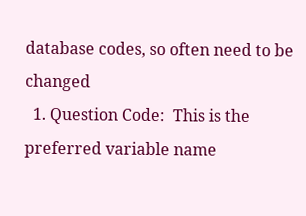database codes, so often need to be changed
  1. Question Code:  This is the preferred variable name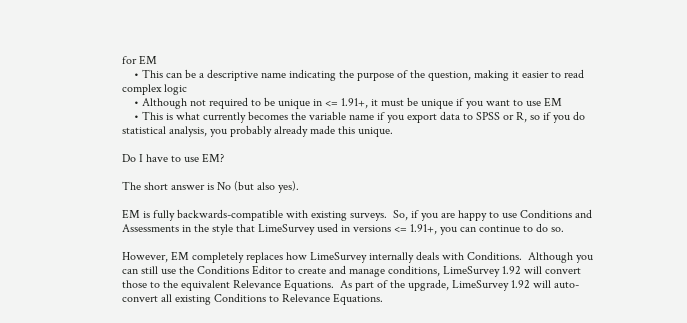for EM
    • This can be a descriptive name indicating the purpose of the question, making it easier to read complex logic
    • Although not required to be unique in <= 1.91+, it must be unique if you want to use EM
    • This is what currently becomes the variable name if you export data to SPSS or R, so if you do statistical analysis, you probably already made this unique.

Do I have to use EM?

The short answer is No (but also yes).

EM is fully backwards-compatible with existing surveys.  So, if you are happy to use Conditions and Assessments in the style that LimeSurvey used in versions <= 1.91+, you can continue to do so.

However, EM completely replaces how LimeSurvey internally deals with Conditions.  Although you can still use the Conditions Editor to create and manage conditions, LimeSurvey 1.92 will convert those to the equivalent Relevance Equations.  As part of the upgrade, LimeSurvey 1.92 will auto-convert all existing Conditions to Relevance Equations.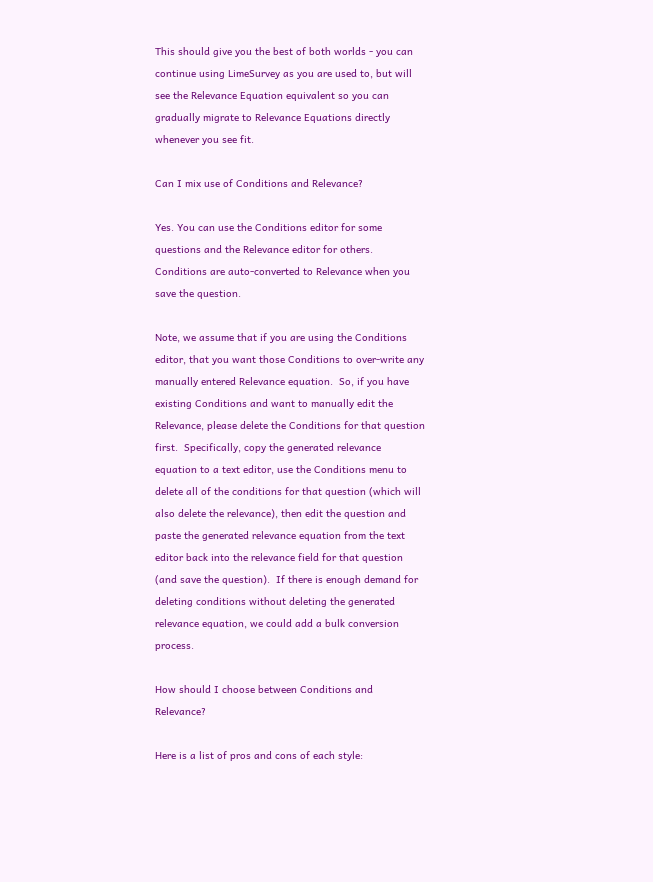This should give you the best of both worlds - you can continue using LimeSurvey as you are used to, but will see the Relevance Equation equivalent so you can gradually migrate to Relevance Equations directly whenever you see fit.

Can I mix use of Conditions and Relevance?

Yes. You can use the Conditions editor for some questions and the Relevance editor for others.  Conditions are auto-converted to Relevance when you save the question.

Note, we assume that if you are using the Conditions editor, that you want those Conditions to over-write any manually entered Relevance equation.  So, if you have existing Conditions and want to manually edit the Relevance, please delete the Conditions for that question first.  Specifically, copy the generated relevance equation to a text editor, use the Conditions menu to delete all of the conditions for that question (which will also delete the relevance), then edit the question and paste the generated relevance equation from the text editor back into the relevance field for that question (and save the question).  If there is enough demand for deleting conditions without deleting the generated relevance equation, we could add a bulk conversion process.

How should I choose between Conditions and Relevance?

Here is a list of pros and cons of each style: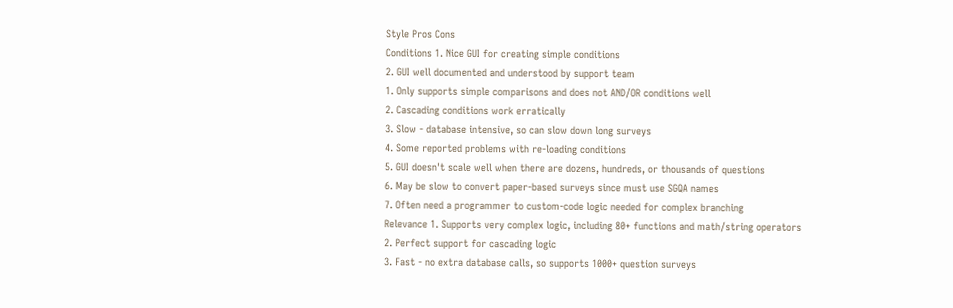Style Pros Cons
Conditions 1. Nice GUI for creating simple conditions
2. GUI well documented and understood by support team
1. Only supports simple comparisons and does not AND/OR conditions well
2. Cascading conditions work erratically
3. Slow - database intensive, so can slow down long surveys
4. Some reported problems with re-loading conditions
5. GUI doesn't scale well when there are dozens, hundreds, or thousands of questions
6. May be slow to convert paper-based surveys since must use SGQA names
7. Often need a programmer to custom-code logic needed for complex branching
Relevance 1. Supports very complex logic, including 80+ functions and math/string operators
2. Perfect support for cascading logic
3. Fast - no extra database calls, so supports 1000+ question surveys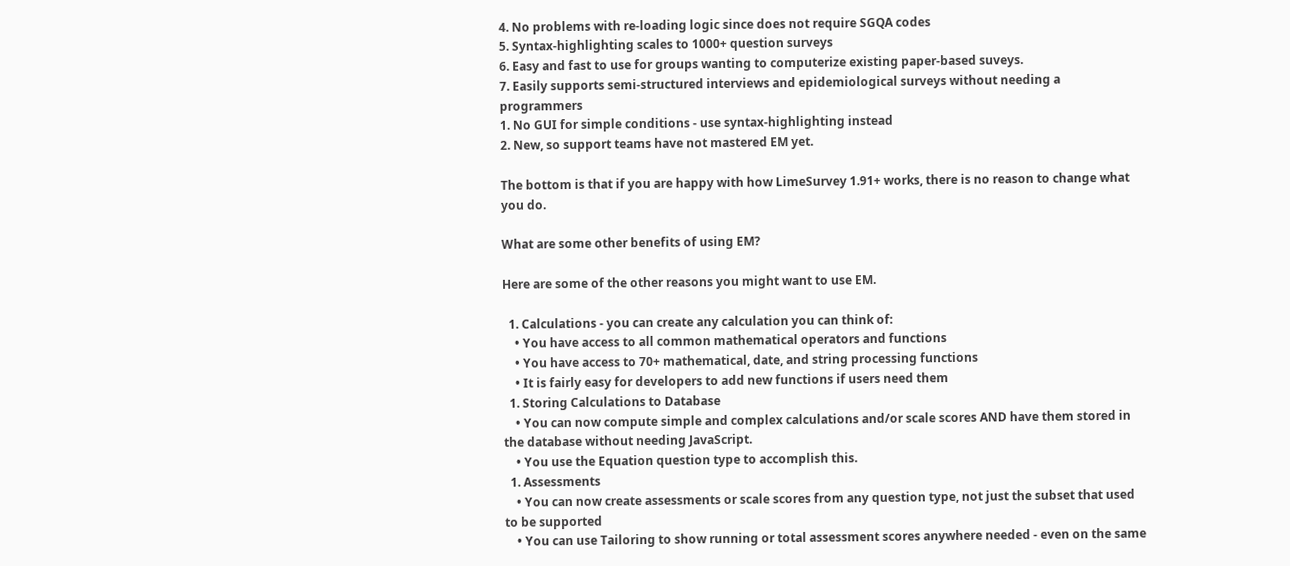4. No problems with re-loading logic since does not require SGQA codes
5. Syntax-highlighting scales to 1000+ question surveys
6. Easy and fast to use for groups wanting to computerize existing paper-based suveys.
7. Easily supports semi-structured interviews and epidemiological surveys without needing a programmers
1. No GUI for simple conditions - use syntax-highlighting instead
2. New, so support teams have not mastered EM yet.

The bottom is that if you are happy with how LimeSurvey 1.91+ works, there is no reason to change what you do.

What are some other benefits of using EM?

Here are some of the other reasons you might want to use EM.

  1. Calculations - you can create any calculation you can think of:
    • You have access to all common mathematical operators and functions
    • You have access to 70+ mathematical, date, and string processing functions
    • It is fairly easy for developers to add new functions if users need them
  1. Storing Calculations to Database
    • You can now compute simple and complex calculations and/or scale scores AND have them stored in the database without needing JavaScript.
    • You use the Equation question type to accomplish this.
  1. Assessments
    • You can now create assessments or scale scores from any question type, not just the subset that used to be supported
    • You can use Tailoring to show running or total assessment scores anywhere needed - even on the same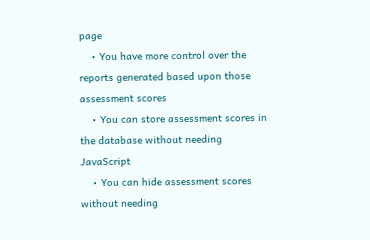page
    • You have more control over the reports generated based upon those assessment scores
    • You can store assessment scores in the database without needing JavaScript
    • You can hide assessment scores without needing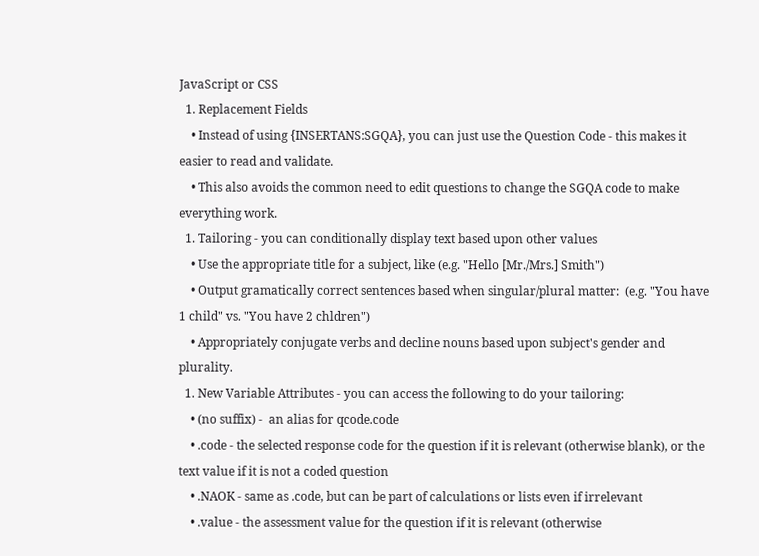JavaScript or CSS
  1. Replacement Fields
    • Instead of using {INSERTANS:SGQA}, you can just use the Question Code - this makes it easier to read and validate.
    • This also avoids the common need to edit questions to change the SGQA code to make everything work.
  1. Tailoring - you can conditionally display text based upon other values
    • Use the appropriate title for a subject, like (e.g. "Hello [Mr./Mrs.] Smith")
    • Output gramatically correct sentences based when singular/plural matter:  (e.g. "You have 1 child" vs. "You have 2 chldren")
    • Appropriately conjugate verbs and decline nouns based upon subject's gender and plurality.
  1. New Variable Attributes - you can access the following to do your tailoring:
    • (no suffix) -  an alias for qcode.code
    • .code - the selected response code for the question if it is relevant (otherwise blank), or the text value if it is not a coded question
    • .NAOK - same as .code, but can be part of calculations or lists even if irrelevant
    • .value - the assessment value for the question if it is relevant (otherwise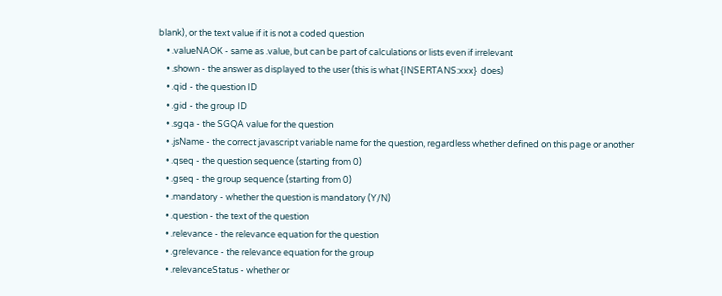blank), or the text value if it is not a coded question
    • .valueNAOK - same as .value, but can be part of calculations or lists even if irrelevant
    • .shown - the answer as displayed to the user (this is what {INSERTANS:xxx}  does)
    • .qid - the question ID
    • .gid - the group ID
    • .sgqa - the SGQA value for the question
    • .jsName - the correct javascript variable name for the question, regardless whether defined on this page or another
    • .qseq - the question sequence (starting from 0)
    • .gseq - the group sequence (starting from 0)
    • .mandatory - whether the question is mandatory (Y/N)
    • .question - the text of the question
    • .relevance - the relevance equation for the question
    • .grelevance - the relevance equation for the group
    • .relevanceStatus - whether or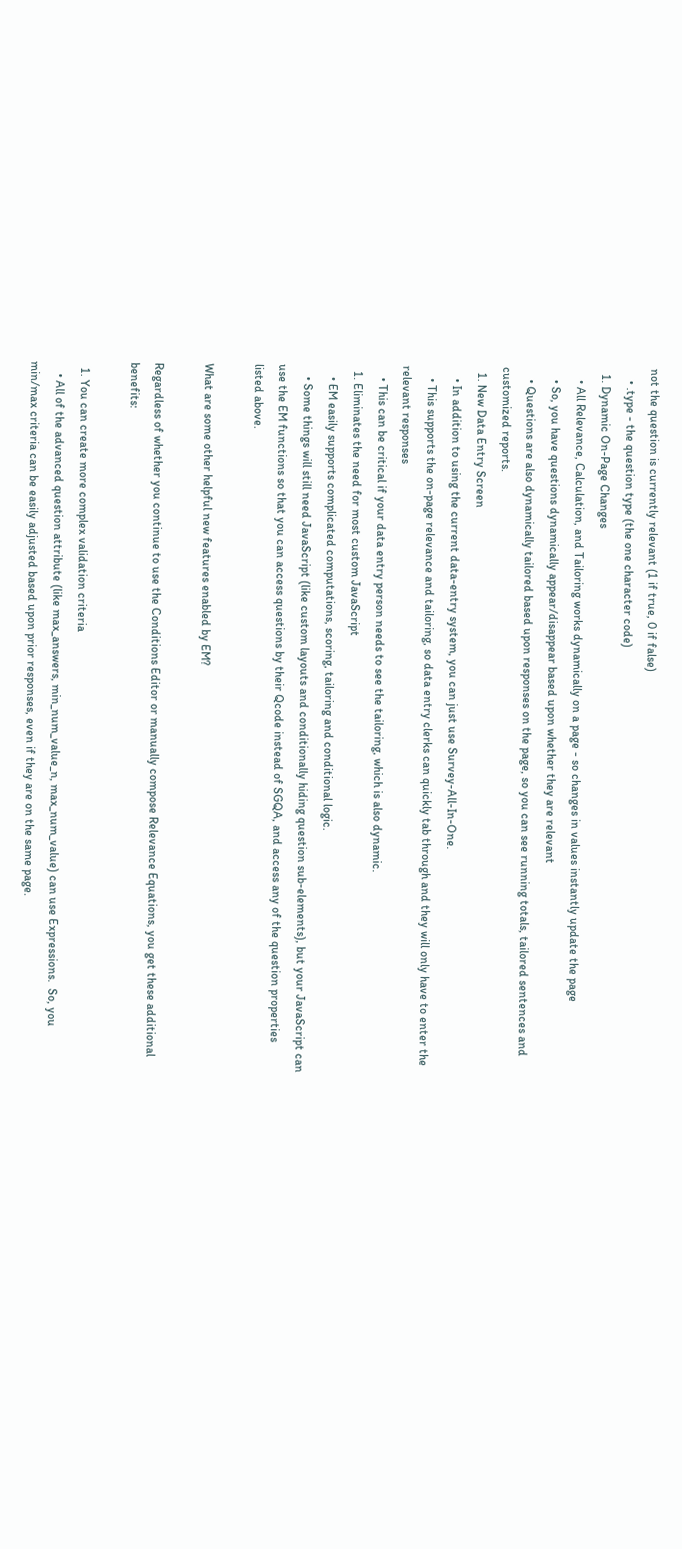not the question is currently relevant (1 if true, 0 if false)
    • .type - the question type (the one character code)
  1. Dynamic On-Page Changes
    • All Relevance, Calculation, and Tailoring works dynamically on a page - so changes in values instantly update the page
    • So, you have questions dynamically appear/disappear based upon whether they are relevant
    • Questions are also dynamically tailored based upon responses on the page, so you can see running totals, tailored sentences and customized reports.
  1. New Data Entry Screen
    • In addition to using the current data-entry system, you can just use Survey-All-In-One.
    • This supports the on-page relevance and tailoring, so data entry clerks can quickly tab through and they will only have to enter the relevant responses
    • This can be critical if your data entry person needs to see the tailoring, which is also dynamic.
  1. Eliminates the need for most custom JavaScript
    • EM easily supports complicated computations, scoring, tailoring and conditional logic.
    • Some things will still need JavaScript (like custom layouts and conditionally hiding question sub-elements), but your JavaScript can use the EM functions so that you can access questions by their Qcode instead of SGQA, and access any of the question properties listed above.

What are some other helpful new features enabled by EM?

Regardless of whether you continue to use the Conditions Editor or manually compose Relevance Equations, you get these additional benefits:

  1. You can create more complex validation criteria
    • All of the advanced question attribute (like max_answers, min_num_value_n, max_num_value) can use Expressions.  So, you min/max criteria can be easily adjusted based upon prior responses, even if they are on the same page.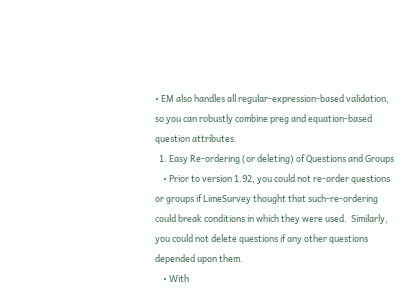• EM also handles all regular-expression-based validation, so you can robustly combine preg and equation-based question attributes.
  1. Easy Re-ordering (or deleting) of Questions and Groups
    • Prior to version 1.92, you could not re-order questions or groups if LimeSurvey thought that such-re-ordering could break conditions in which they were used.  Similarly, you could not delete questions if any other questions depended upon them.
    • With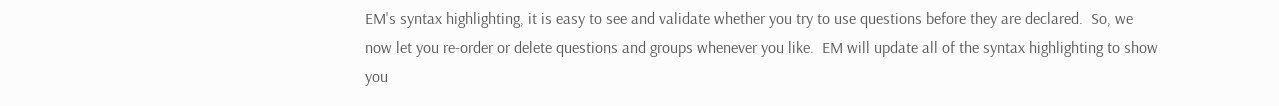EM's syntax highlighting, it is easy to see and validate whether you try to use questions before they are declared.  So, we now let you re-order or delete questions and groups whenever you like.  EM will update all of the syntax highlighting to show you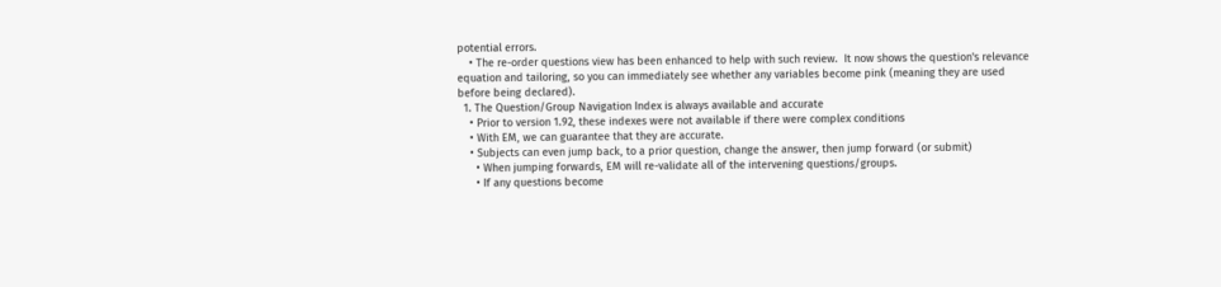potential errors.
    • The re-order questions view has been enhanced to help with such review.  It now shows the question's relevance equation and tailoring, so you can immediately see whether any variables become pink (meaning they are used before being declared).
  1. The Question/Group Navigation Index is always available and accurate
    • Prior to version 1.92, these indexes were not available if there were complex conditions
    • With EM, we can guarantee that they are accurate.
    • Subjects can even jump back, to a prior question, change the answer, then jump forward (or submit)
      • When jumping forwards, EM will re-validate all of the intervening questions/groups.
      • If any questions become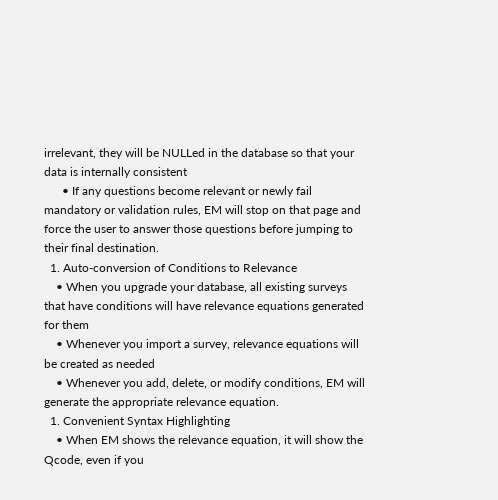irrelevant, they will be NULLed in the database so that your data is internally consistent
      • If any questions become relevant or newly fail mandatory or validation rules, EM will stop on that page and force the user to answer those questions before jumping to their final destination.
  1. Auto-conversion of Conditions to Relevance
    • When you upgrade your database, all existing surveys that have conditions will have relevance equations generated for them
    • Whenever you import a survey, relevance equations will be created as needed
    • Whenever you add, delete, or modify conditions, EM will generate the appropriate relevance equation.
  1. Convenient Syntax Highlighting
    • When EM shows the relevance equation, it will show the Qcode, even if you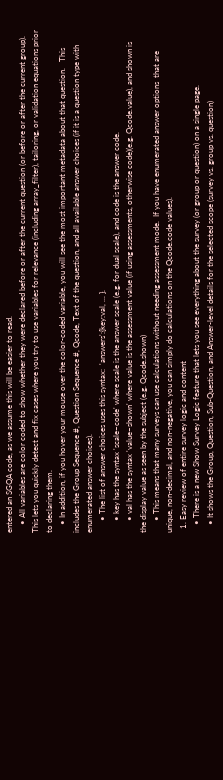entered an SGQA code, as we assume this will be easier to read.
    • All variables are color coded to show whether they were declared before or after the current question (or before or after the current group).  This lets you quickly detect and fix cases where you try to use variables for relevance (including array_filter), tailoring, or validation equations prior to declaring them.
    • In addition, if you hover your mouse over the color-coded variable, you will see the most important metadata about that question.   This includes the Group Sequence #, Question Sequence #, Qcode, Text of the question, and all available answer choices (if it is a question type with enumerated answer choices).
      • The list of answer choices uses this syntax:  'answers':{key:val, ... }.
      • key has the syntax 'scale~code' where scale is the answer scale (e.g. for dual scale), and code is the answer code.
      • val has the syntax 'value~shown' where value is the assessment value (if using assessments, otherwise code)(e.g. Qcode.value), and shown is the display value as seen by the subject (e.g. Qcode.shown)
      • This means that many surveys can use calculations without needing assessment mode.  If you have enumerated answer options  that are unique, non-decimal, and non-negative, you can simply do calculations on the Qcode.code values).
  1. Easy review of entire survey logic and content
    • There is a new Show Survey Logic feature that lets you see everything about the survey (or group or question) on a single page.
    • It shows the Group, Question, Sub-Question, and Answer-level details for the selected scope (survey vs. group vs. question)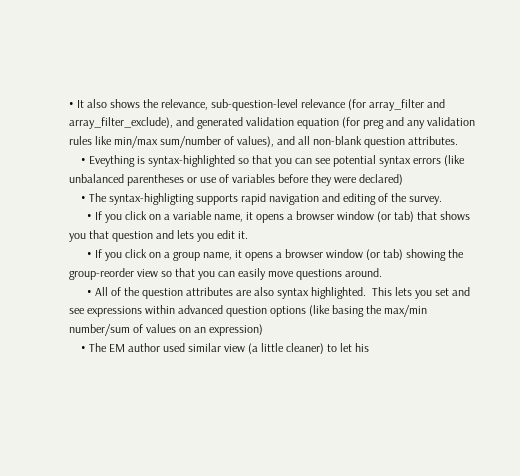• It also shows the relevance, sub-question-level relevance (for array_filter and array_filter_exclude), and generated validation equation (for preg and any validation rules like min/max sum/number of values), and all non-blank question attributes.
    • Eveything is syntax-highlighted so that you can see potential syntax errors (like unbalanced parentheses or use of variables before they were declared)
    • The syntax-highligting supports rapid navigation and editing of the survey.
      • If you click on a variable name, it opens a browser window (or tab) that shows you that question and lets you edit it.
      • If you click on a group name, it opens a browser window (or tab) showing the group-reorder view so that you can easily move questions around.
      • All of the question attributes are also syntax highlighted.  This lets you set and see expressions within advanced question options (like basing the max/min number/sum of values on an expression)
    • The EM author used similar view (a little cleaner) to let his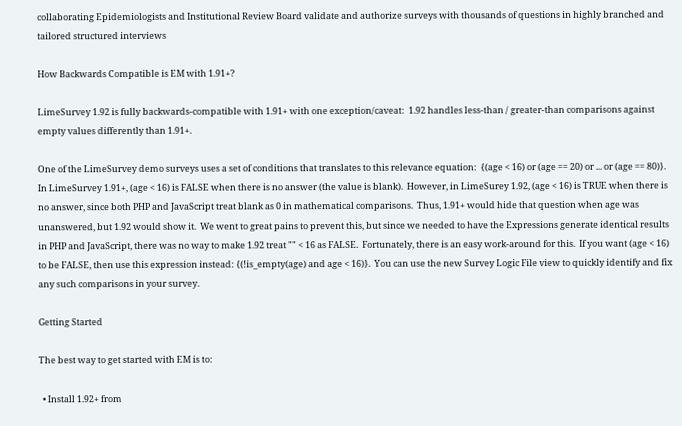collaborating Epidemiologists and Institutional Review Board validate and authorize surveys with thousands of questions in highly branched and tailored structured interviews

How Backwards Compatible is EM with 1.91+?

LimeSurvey 1.92 is fully backwards-compatible with 1.91+ with one exception/caveat:  1.92 handles less-than / greater-than comparisons against empty values differently than 1.91+.

One of the LimeSurvey demo surveys uses a set of conditions that translates to this relevance equation:  {(age < 16) or (age == 20) or ... or (age == 80)}. In LimeSurvey 1.91+, (age < 16) is FALSE when there is no answer (the value is blank).  However, in LimeSurey 1.92, (age < 16) is TRUE when there is no answer, since both PHP and JavaScript treat blank as 0 in mathematical comparisons.  Thus, 1.91+ would hide that question when age was unanswered, but 1.92 would show it.  We went to great pains to prevent this, but since we needed to have the Expressions generate identical results in PHP and JavaScript, there was no way to make 1.92 treat "" < 16 as FALSE.  Fortunately, there is an easy work-around for this.  If you want (age < 16) to be FALSE, then use this expression instead: {(!is_empty(age) and age < 16)}.  You can use the new Survey Logic File view to quickly identify and fix any such comparisons in your survey.

Getting Started

The best way to get started with EM is to:

  • Install 1.92+ from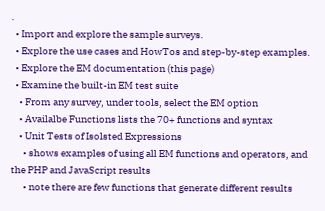.
  • Import and explore the sample surveys.
  • Explore the use cases and HowTos and step-by-step examples.
  • Explore the EM documentation (this page)
  • Examine the built-in EM test suite
    • From any survey, under tools, select the EM option
    • Availalbe Functions lists the 70+ functions and syntax
    • Unit Tests of Isolsted Expressions
      • shows examples of using all EM functions and operators, and the PHP and JavaScript results
      • note there are few functions that generate different results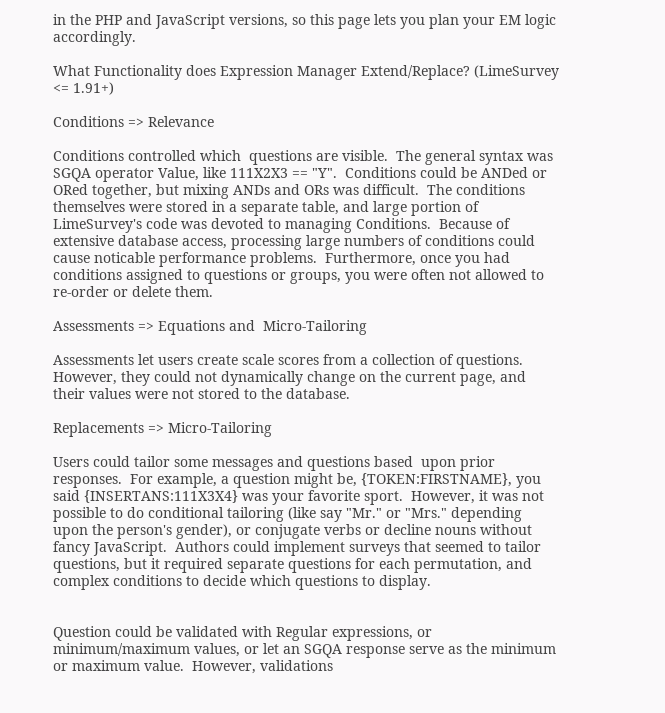in the PHP and JavaScript versions, so this page lets you plan your EM logic accordingly.

What Functionality does Expression Manager Extend/Replace? (LimeSurvey <= 1.91+)

Conditions => Relevance

Conditions controlled which  questions are visible.  The general syntax was SGQA operator Value, like 111X2X3 == "Y".  Conditions could be ANDed or ORed together, but mixing ANDs and ORs was difficult.  The conditions themselves were stored in a separate table, and large portion of LimeSurvey's code was devoted to managing Conditions.  Because of extensive database access, processing large numbers of conditions could cause noticable performance problems.  Furthermore, once you had conditions assigned to questions or groups, you were often not allowed to re-order or delete them.

Assessments => Equations and  Micro-Tailoring

Assessments let users create scale scores from a collection of questions.  However, they could not dynamically change on the current page, and their values were not stored to the database.

Replacements => Micro-Tailoring

Users could tailor some messages and questions based  upon prior responses.  For example, a question might be, {TOKEN:FIRSTNAME}, you said {INSERTANS:111X3X4} was your favorite sport.  However, it was not possible to do conditional tailoring (like say "Mr." or "Mrs." depending upon the person's gender), or conjugate verbs or decline nouns without fancy JavaScript.  Authors could implement surveys that seemed to tailor questions, but it required separate questions for each permutation, and complex conditions to decide which questions to display.


Question could be validated with Regular expressions, or minimum/maximum values, or let an SGQA response serve as the minimum or maximum value.  However, validations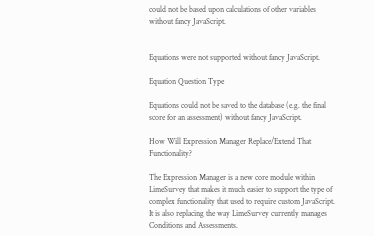could not be based upon calculations of other variables without fancy JavaScript.


Equations were not supported without fancy JavaScript.

Equation Question Type

Equations could not be saved to the database (e.g. the final score for an assessment) without fancy JavaScript.

How Will Expression Manager Replace/Extend That Functionality?

The Expression Manager is a new core module within LimeSurvey that makes it much easier to support the type of complex functionality that used to require custom JavaScript.  It is also replacing the way LimeSurvey currently manages Conditions and Assessments.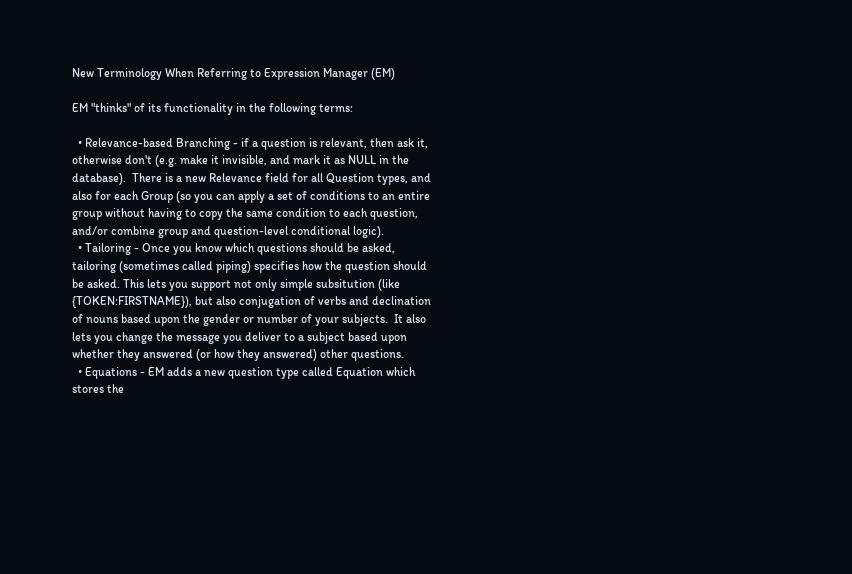New Terminology When Referring to Expression Manager (EM)

EM "thinks" of its functionality in the following terms:

  • Relevance-based Branching - if a question is relevant, then ask it, otherwise don't (e.g. make it invisible, and mark it as NULL in the database).  There is a new Relevance field for all Question types, and also for each Group (so you can apply a set of conditions to an entire group without having to copy the same condition to each question, and/or combine group and question-level conditional logic).
  • Tailoring - Once you know which questions should be asked, tailoring (sometimes called piping) specifies how the question should be asked. This lets you support not only simple subsitution (like {TOKEN:FIRSTNAME}), but also conjugation of verbs and declination of nouns based upon the gender or number of your subjects.  It also lets you change the message you deliver to a subject based upon whether they answered (or how they answered) other questions.
  • Equations - EM adds a new question type called Equation which stores the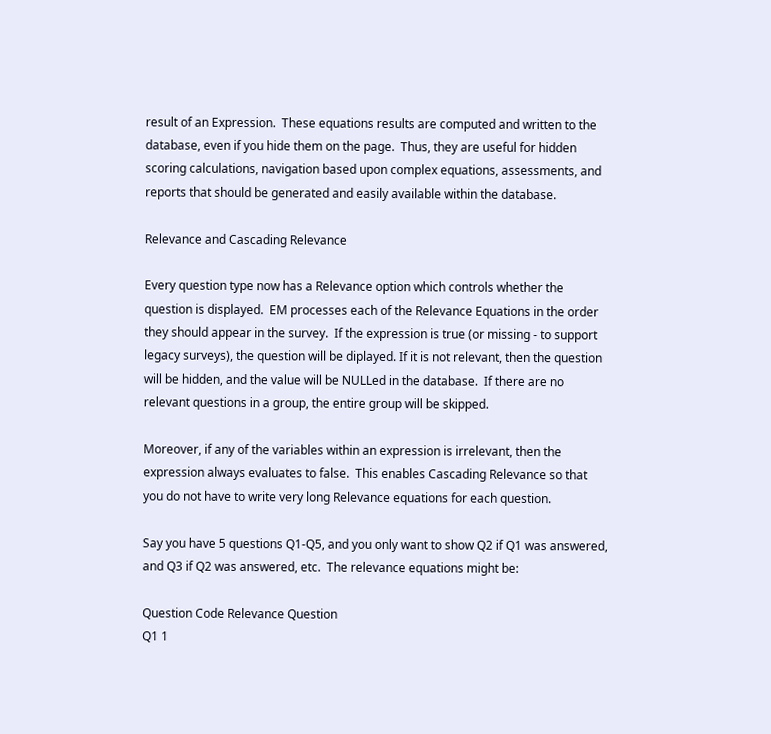result of an Expression.  These equations results are computed and written to the database, even if you hide them on the page.  Thus, they are useful for hidden scoring calculations, navigation based upon complex equations, assessments, and reports that should be generated and easily available within the database.

Relevance and Cascading Relevance

Every question type now has a Relevance option which controls whether the question is displayed.  EM processes each of the Relevance Equations in the order they should appear in the survey.  If the expression is true (or missing - to support legacy surveys), the question will be diplayed. If it is not relevant, then the question will be hidden, and the value will be NULLed in the database.  If there are no relevant questions in a group, the entire group will be skipped.

Moreover, if any of the variables within an expression is irrelevant, then the expression always evaluates to false.  This enables Cascading Relevance so that you do not have to write very long Relevance equations for each question.

Say you have 5 questions Q1-Q5, and you only want to show Q2 if Q1 was answered, and Q3 if Q2 was answered, etc.  The relevance equations might be:

Question Code Relevance Question
Q1 1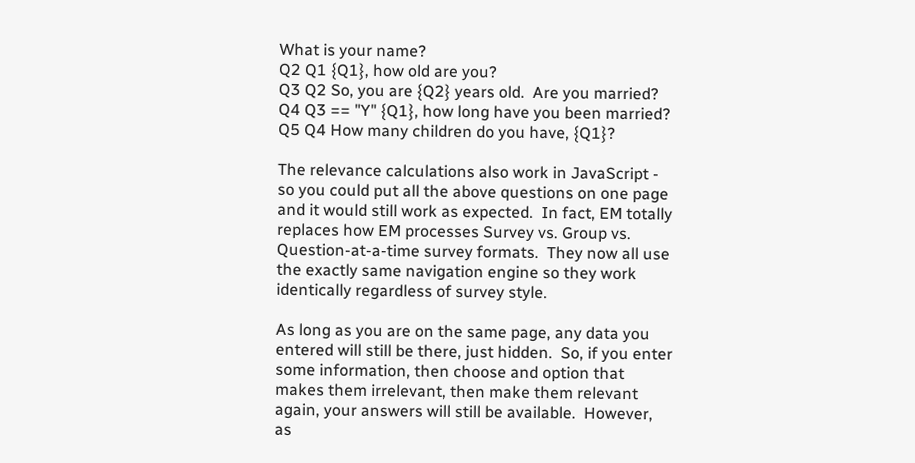What is your name?
Q2 Q1 {Q1}, how old are you?
Q3 Q2 So, you are {Q2} years old.  Are you married?
Q4 Q3 == "Y" {Q1}, how long have you been married?
Q5 Q4 How many children do you have, {Q1}?

The relevance calculations also work in JavaScript - so you could put all the above questions on one page and it would still work as expected.  In fact, EM totally replaces how EM processes Survey vs. Group vs. Question-at-a-time survey formats.  They now all use the exactly same navigation engine so they work identically regardless of survey style.

As long as you are on the same page, any data you entered will still be there, just hidden.  So, if you enter some information, then choose and option that makes them irrelevant, then make them relevant again, your answers will still be available.  However, as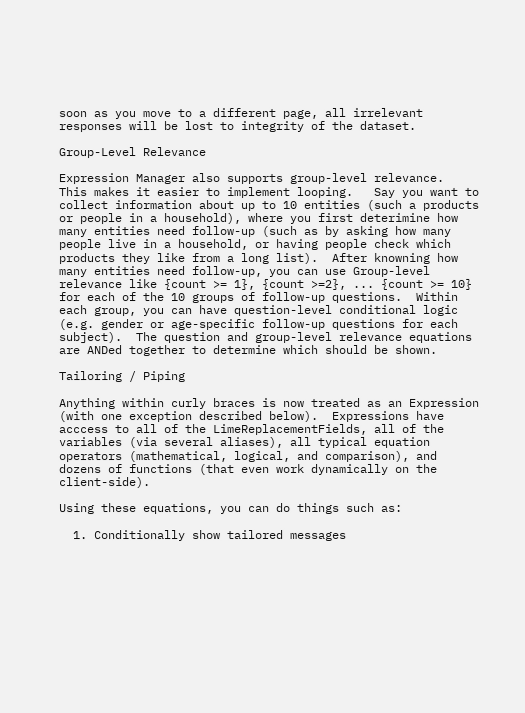soon as you move to a different page, all irrelevant responses will be lost to integrity of the dataset.

Group-Level Relevance

Expression Manager also supports group-level relevance.  This makes it easier to implement looping.   Say you want to collect information about up to 10 entities (such a products or people in a household), where you first deterimine how many entities need follow-up (such as by asking how many people live in a household, or having people check which products they like from a long list).  After knowning how many entities need follow-up, you can use Group-level relevance like {count >= 1}, {count >=2}, ... {count >= 10} for each of the 10 groups of follow-up questions.  Within each group, you can have question-level conditional logic (e.g. gender or age-specific follow-up questions for each subject).  The question and group-level relevance equations are ANDed together to determine which should be shown.

Tailoring / Piping

Anything within curly braces is now treated as an Expression (with one exception described below).  Expressions have acccess to all of the LimeReplacementFields, all of the variables (via several aliases), all typical equation operators (mathematical, logical, and comparison), and dozens of functions (that even work dynamically on the client-side).

Using these equations, you can do things such as:

  1. Conditionally show tailored messages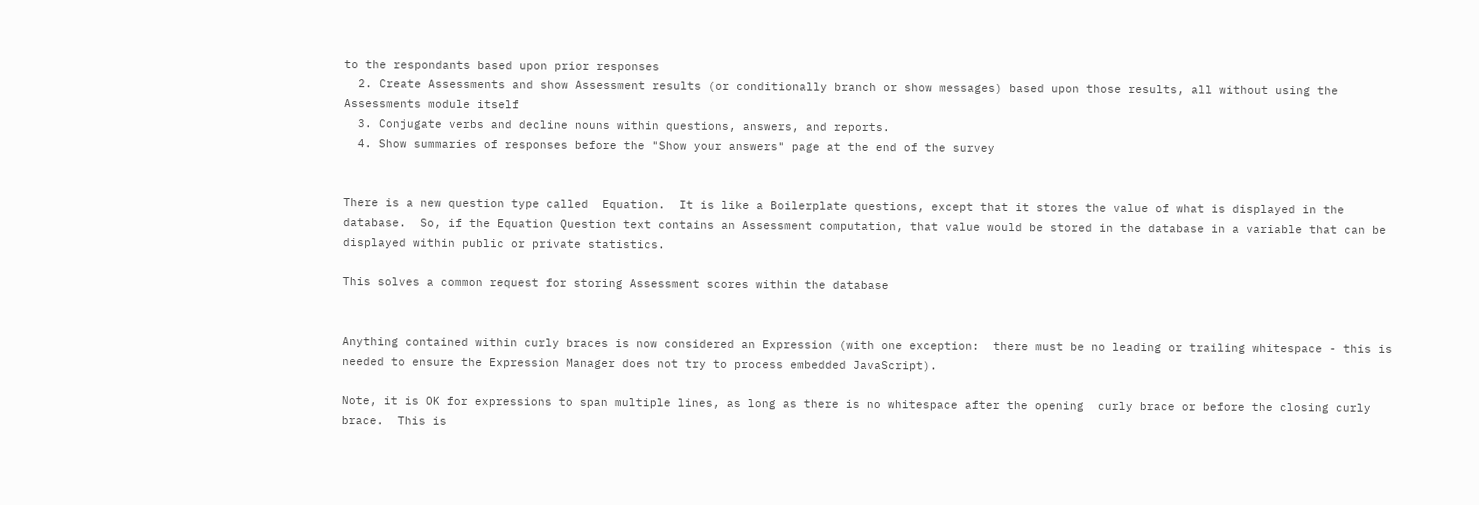to the respondants based upon prior responses
  2. Create Assessments and show Assessment results (or conditionally branch or show messages) based upon those results, all without using the Assessments module itself
  3. Conjugate verbs and decline nouns within questions, answers, and reports.
  4. Show summaries of responses before the "Show your answers" page at the end of the survey


There is a new question type called  Equation.  It is like a Boilerplate questions, except that it stores the value of what is displayed in the database.  So, if the Equation Question text contains an Assessment computation, that value would be stored in the database in a variable that can be displayed within public or private statistics.

This solves a common request for storing Assessment scores within the database


Anything contained within curly braces is now considered an Expression (with one exception:  there must be no leading or trailing whitespace - this is needed to ensure the Expression Manager does not try to process embedded JavaScript).

Note, it is OK for expressions to span multiple lines, as long as there is no whitespace after the opening  curly brace or before the closing curly brace.  This is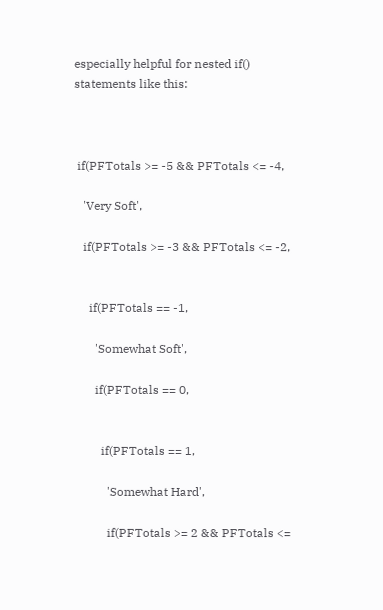especially helpful for nested if() statements like this:



 if(PFTotals >= -5 && PFTotals <= -4,

   'Very Soft',

   if(PFTotals >= -3 && PFTotals <= -2,


     if(PFTotals == -1,

       'Somewhat Soft',

       if(PFTotals == 0,


         if(PFTotals == 1,

           'Somewhat Hard',

           if(PFTotals >= 2 && PFTotals <=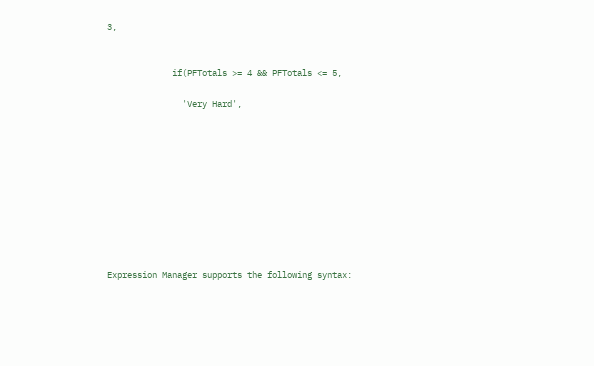3,


             if(PFTotals >= 4 && PFTotals <= 5,

               'Very Hard',










Expression Manager supports the following syntax: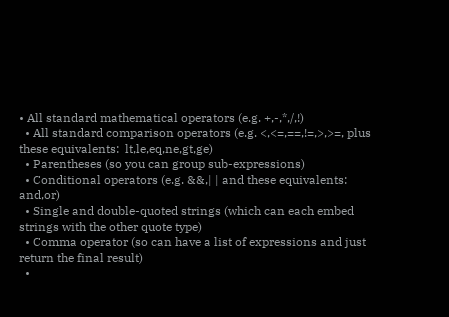• All standard mathematical operators (e.g. +,-,*,/,!)
  • All standard comparison operators (e.g. <,<=,==,!=,>,>=, plus these equivalents:  lt,le,eq,ne,gt,ge)
  • Parentheses (so you can group sub-expressions)
  • Conditional operators (e.g. &&,| | and these equivalents: and,or)
  • Single and double-quoted strings (which can each embed strings with the other quote type)
  • Comma operator (so can have a list of expressions and just return the final result)
  •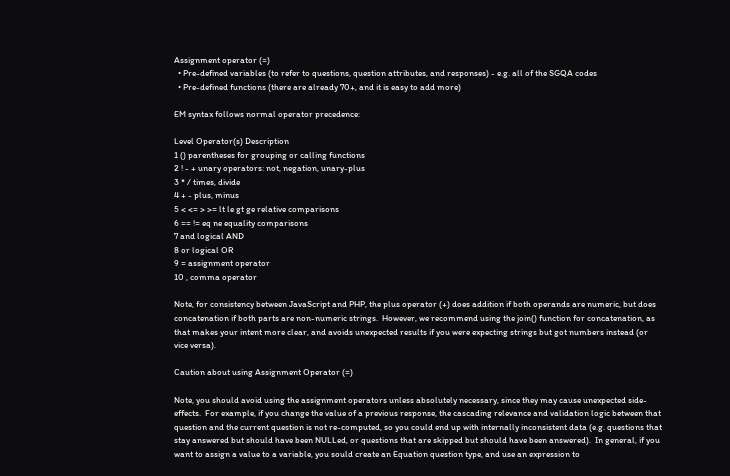Assignment operator (=)
  • Pre-defined variables (to refer to questions, question attributes, and responses) - e.g. all of the SGQA codes
  • Pre-defined functions (there are already 70+, and it is easy to add more)

EM syntax follows normal operator precedence:

Level Operator(s) Description
1 () parentheses for grouping or calling functions
2 ! - + unary operators: not, negation, unary-plus
3 * / times, divide
4 + - plus, minus
5 < <= > >= lt le gt ge relative comparisons
6 == != eq ne equality comparisons
7 and logical AND
8 or logical OR
9 = assignment operator
10 , comma operator

Note, for consistency between JavaScript and PHP, the plus operator (+) does addition if both operands are numeric, but does concatenation if both parts are non-numeric strings.  However, we recommend using the join() function for concatenation, as that makes your intent more clear, and avoids unexpected results if you were expecting strings but got numbers instead (or vice versa).

Caution about using Assignment Operator (=)

Note, you should avoid using the assignment operators unless absolutely necessary, since they may cause unexpected side-effects.  For example, if you change the value of a previous response, the cascading relevance and validation logic between that question and the current question is not re-computed, so you could end up with internally inconsistent data (e.g. questions that stay answered but should have been NULLed, or questions that are skipped but should have been answered).  In general, if you want to assign a value to a variable, you sould create an Equation question type, and use an expression to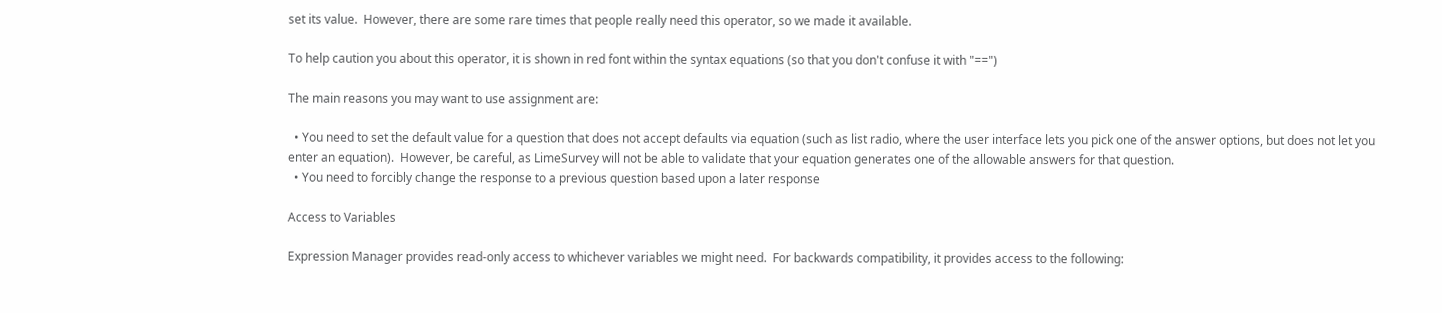set its value.  However, there are some rare times that people really need this operator, so we made it available.

To help caution you about this operator, it is shown in red font within the syntax equations (so that you don't confuse it with "==")

The main reasons you may want to use assignment are:

  • You need to set the default value for a question that does not accept defaults via equation (such as list radio, where the user interface lets you pick one of the answer options, but does not let you enter an equation).  However, be careful, as LimeSurvey will not be able to validate that your equation generates one of the allowable answers for that question.
  • You need to forcibly change the response to a previous question based upon a later response

Access to Variables

Expression Manager provides read-only access to whichever variables we might need.  For backwards compatibility, it provides access to the following: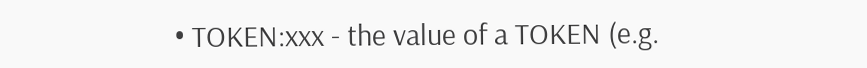• TOKEN:xxx - the value of a TOKEN (e.g.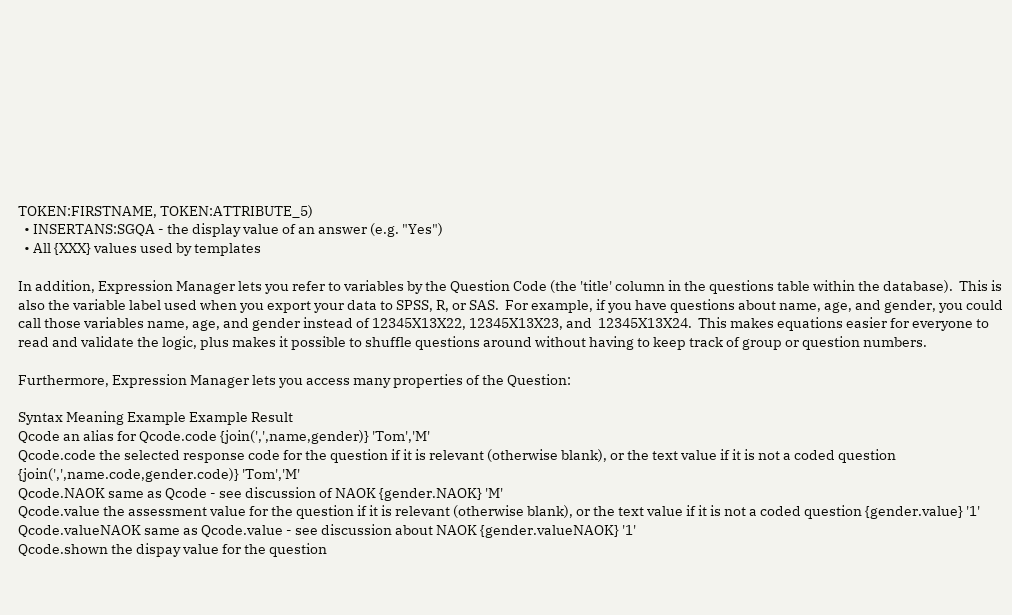TOKEN:FIRSTNAME, TOKEN:ATTRIBUTE_5)
  • INSERTANS:SGQA - the display value of an answer (e.g. "Yes")
  • All {XXX} values used by templates

In addition, Expression Manager lets you refer to variables by the Question Code (the 'title' column in the questions table within the database).  This is also the variable label used when you export your data to SPSS, R, or SAS.  For example, if you have questions about name, age, and gender, you could call those variables name, age, and gender instead of 12345X13X22, 12345X13X23, and  12345X13X24.  This makes equations easier for everyone to read and validate the logic, plus makes it possible to shuffle questions around without having to keep track of group or question numbers.

Furthermore, Expression Manager lets you access many properties of the Question:

Syntax Meaning Example Example Result
Qcode an alias for Qcode.code {join(',',name,gender)} 'Tom','M'
Qcode.code the selected response code for the question if it is relevant (otherwise blank), or the text value if it is not a coded question {join(',',name.code,gender.code)} 'Tom','M'
Qcode.NAOK same as Qcode - see discussion of NAOK {gender.NAOK} 'M'
Qcode.value the assessment value for the question if it is relevant (otherwise blank), or the text value if it is not a coded question {gender.value} '1'
Qcode.valueNAOK same as Qcode.value - see discussion about NAOK {gender.valueNAOK} '1'
Qcode.shown the dispay value for the question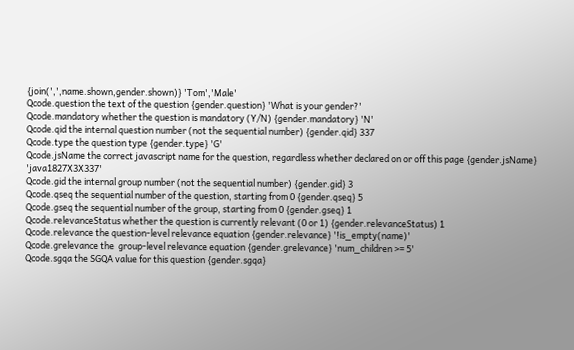{join(',',name.shown,gender.shown)} 'Tom','Male'
Qcode.question the text of the question {gender.question} 'What is your gender?'
Qcode.mandatory whether the question is mandatory (Y/N) {gender.mandatory} 'N'
Qcode.qid the internal question number (not the sequential number) {gender.qid} 337
Qcode.type the question type {gender.type} 'G'
Qcode.jsName the correct javascript name for the question, regardless whether declared on or off this page {gender.jsName} 'java1827X3X337'
Qcode.gid the internal group number (not the sequential number) {gender.gid} 3
Qcode.qseq the sequential number of the question, starting from 0 {gender.qseq} 5
Qcode.gseq the sequential number of the group, starting from 0 {gender.gseq} 1
Qcode.relevanceStatus whether the question is currently relevant (0 or 1) {gender.relevanceStatus) 1
Qcode.relevance the question-level relevance equation {gender.relevance} '!is_empty(name)'
Qcode.grelevance the  group-level relevance equation {gender.grelevance} 'num_children >= 5'
Qcode.sgqa the SGQA value for this question {gender.sgqa}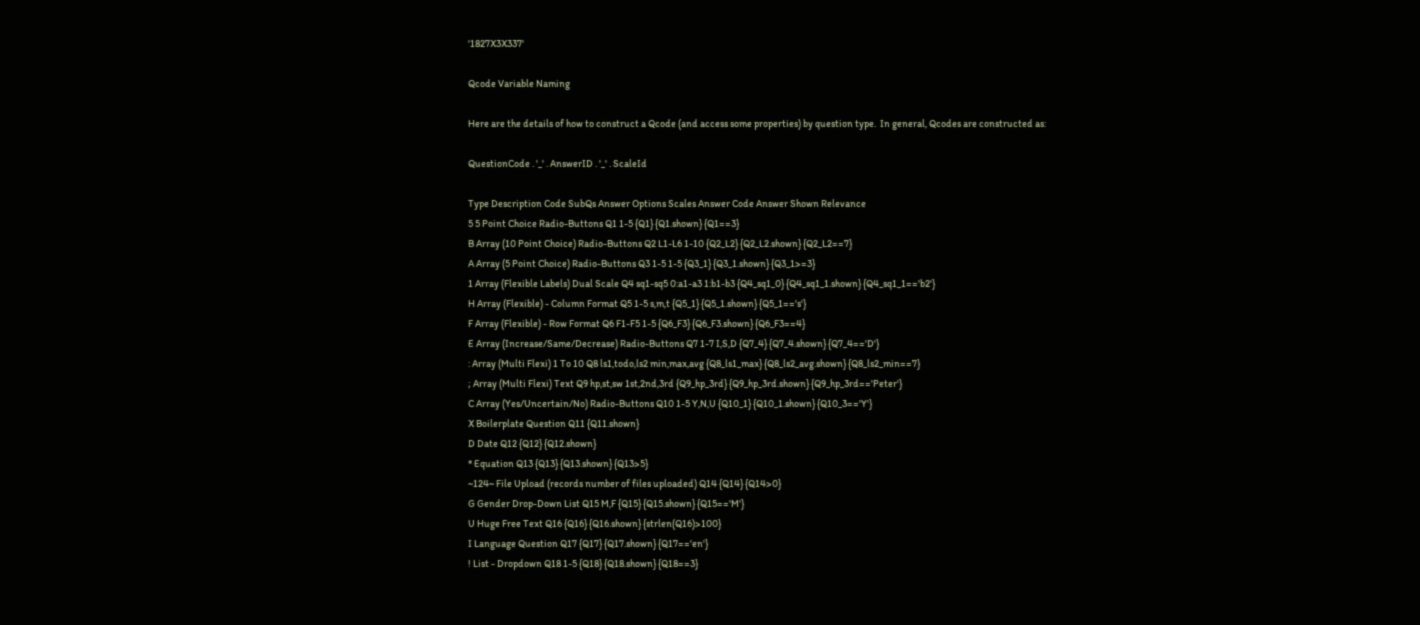'1827X3X337'

Qcode Variable Naming

Here are the details of how to construct a Qcode (and access some properties) by question type.  In general, Qcodes are constructed as:

QuestionCode . '_' . AnswerID . '_' . ScaleId

Type Description Code SubQs Answer Options Scales Answer Code Answer Shown Relevance
5 5 Point Choice Radio-Buttons Q1 1-5 {Q1} {Q1.shown} {Q1==3}
B Array (10 Point Choice) Radio-Buttons Q2 L1-L6 1-10 {Q2_L2} {Q2_L2.shown} {Q2_L2==7}
A Array (5 Point Choice) Radio-Buttons Q3 1-5 1-5 {Q3_1} {Q3_1.shown} {Q3_1>=3}
1 Array (Flexible Labels) Dual Scale Q4 sq1-sq5 0:a1-a3 1:b1-b3 {Q4_sq1_0} {Q4_sq1_1.shown} {Q4_sq1_1=='b2'}
H Array (Flexible) - Column Format Q5 1-5 s,m,t {Q5_1} {Q5_1.shown} {Q5_1=='s'}
F Array (Flexible) - Row Format Q6 F1-F5 1-5 {Q6_F3} {Q6_F3.shown} {Q6_F3==4}
E Array (Increase/Same/Decrease) Radio-Buttons Q7 1-7 I,S,D {Q7_4} {Q7_4.shown} {Q7_4=='D'}
: Array (Multi Flexi) 1 To 10 Q8 ls1,todo,ls2 min,max,avg {Q8_ls1_max} {Q8_ls2_avg.shown} {Q8_ls2_min==7}
; Array (Multi Flexi) Text Q9 hp,st,sw 1st,2nd,3rd {Q9_hp_3rd} {Q9_hp_3rd.shown} {Q9_hp_3rd=='Peter'}
C Array (Yes/Uncertain/No) Radio-Buttons Q10 1-5 Y,N,U {Q10_1} {Q10_1.shown} {Q10_3=='Y'}
X Boilerplate Question Q11 {Q11.shown}
D Date Q12 {Q12} {Q12.shown}
* Equation Q13 {Q13} {Q13.shown} {Q13>5}
~124~ File Upload (records number of files uploaded) Q14 {Q14} {Q14>0}
G Gender Drop-Down List Q15 M,F {Q15} {Q15.shown} {Q15=='M'}
U Huge Free Text Q16 {Q16} {Q16.shown} {strlen(Q16)>100}
I Language Question Q17 {Q17} {Q17.shown} {Q17=='en'}
! List - Dropdown Q18 1-5 {Q18} {Q18.shown} {Q18==3}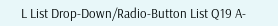L List Drop-Down/Radio-Button List Q19 A-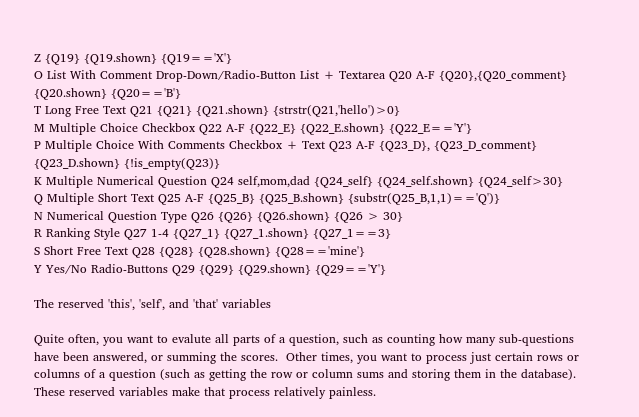Z {Q19} {Q19.shown} {Q19=='X'}
O List With Comment Drop-Down/Radio-Button List + Textarea Q20 A-F {Q20},{Q20_comment} {Q20.shown} {Q20=='B'}
T Long Free Text Q21 {Q21} {Q21.shown} {strstr(Q21,'hello')>0}
M Multiple Choice Checkbox Q22 A-F {Q22_E} {Q22_E.shown} {Q22_E=='Y'}
P Multiple Choice With Comments Checkbox + Text Q23 A-F {Q23_D}, {Q23_D_comment} {Q23_D.shown} {!is_empty(Q23)}
K Multiple Numerical Question Q24 self,mom,dad {Q24_self} {Q24_self.shown} {Q24_self>30}
Q Multiple Short Text Q25 A-F {Q25_B} {Q25_B.shown} {substr(Q25_B,1,1)=='Q')}
N Numerical Question Type Q26 {Q26} {Q26.shown} {Q26 > 30}
R Ranking Style Q27 1-4 {Q27_1} {Q27_1.shown} {Q27_1==3}
S Short Free Text Q28 {Q28} {Q28.shown} {Q28=='mine'}
Y Yes/No Radio-Buttons Q29 {Q29} {Q29.shown} {Q29=='Y'}

The reserved 'this', 'self', and 'that' variables

Quite often, you want to evalute all parts of a question, such as counting how many sub-questions have been answered, or summing the scores.  Other times, you want to process just certain rows or columns of a question (such as getting the row or column sums and storing them in the database).  These reserved variables make that process relatively painless.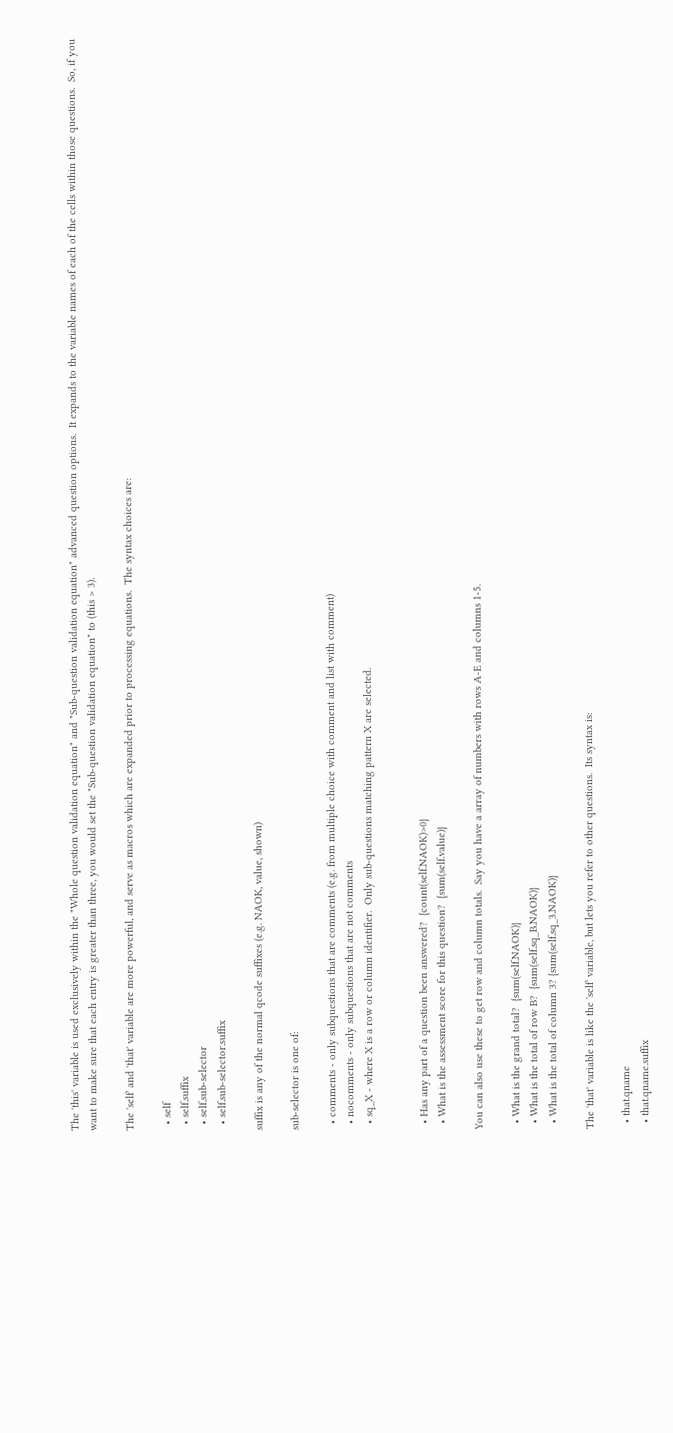The 'this' variable is used exclusively within the "Whole question validation equation" and "Sub-question validation equation" advanced question options.  It expands to the variable names of each of the cells within those questions.  So, if you want to make sure that each entry is greater than three, you would set the "Sub-question validation equation" to (this > 3).

The 'self' and 'that' variable are more powerful, and serve as macros which are expanded prior to processing equations.  The syntax choices are:

  • self
  • self.suffix
  • self.sub-selector
  • self.sub-selector.suffix

suffix is any of the normal qcode suffixes (e.g. NAOK, value, shown)

sub-selector is one of:

  • comments - only subquestions that are comments (e.g. from multiple choice with comment and list with comment)
  • nocomments - only subquestions that are not comments
  • sq_X - where X is a row or column identifier.  Only sub-questions matching pattern X are selected.


  • Has any part of a question been answered?  {count(self.NAOK)>0}
  • What is the assessment score for this question?  {sum(self.value)}

You can also use these to get row and column totals.  Say you have a array of numbers with rows A-E and columns 1-5.

  • What is the grand total?  {sum(self.NAOK)}
  • What is the total of row B?  {sum(self.sq_B.NAOK)}
  • What is the total of column 3? {sum(self.sq_3.NAOK)}

The 'that' variable is like the 'self' variable, but lets you refer to other questions.  Its syntax is:

  • that.qname
  • that.qname.suffix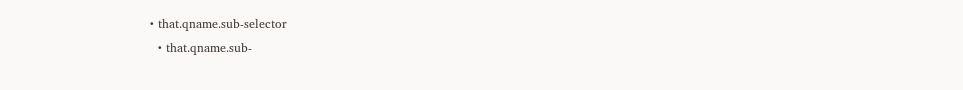• that.qname.sub-selector
  • that.qname.sub-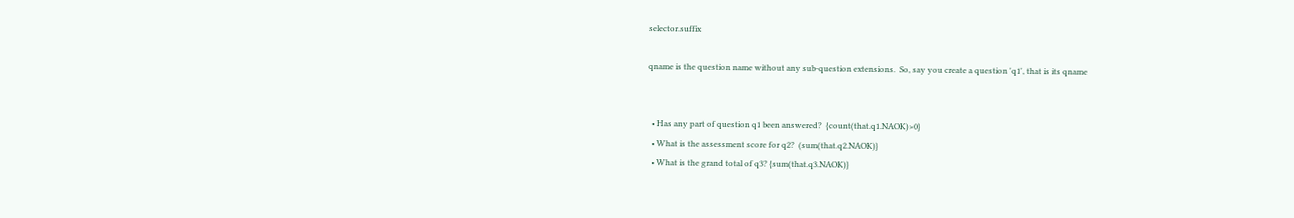selector.suffix

qname is the question name without any sub-question extensions.  So, say you create a question 'q1', that is its qname


  • Has any part of question q1 been answered?  {count(that.q1.NAOK)>0}
  • What is the assessment score for q2?  (sum(that.q2.NAOK)}
  • What is the grand total of q3? {sum(that.q3.NAOK)}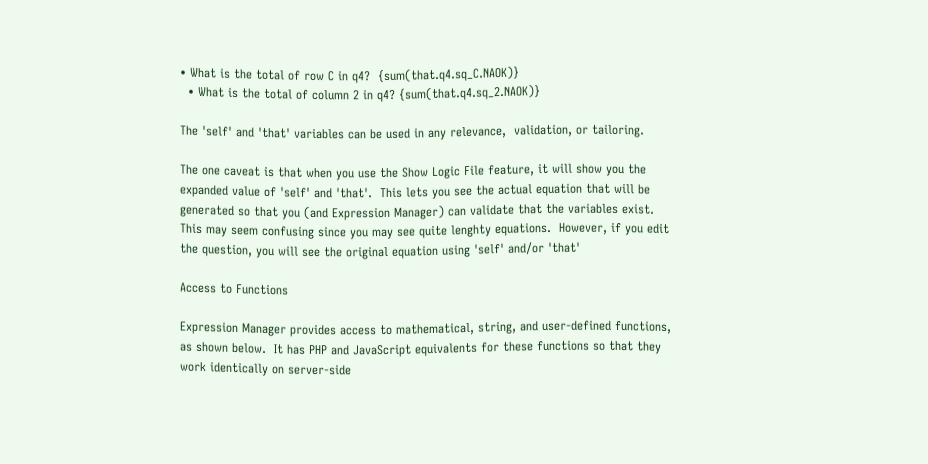• What is the total of row C in q4?  {sum(that.q4.sq_C.NAOK)}
  • What is the total of column 2 in q4? {sum(that.q4.sq_2.NAOK)}

The 'self' and 'that' variables can be used in any relevance,  validation, or tailoring.

The one caveat is that when you use the Show Logic File feature, it will show you the expanded value of 'self' and 'that'.  This lets you see the actual equation that will be generated so that you (and Expression Manager) can validate that the variables exist.  This may seem confusing since you may see quite lenghty equations.  However, if you edit the question, you will see the original equation using 'self' and/or 'that'

Access to Functions

Expression Manager provides access to mathematical, string, and user-defined functions, as shown below.  It has PHP and JavaScript equivalents for these functions so that they work identically on server-side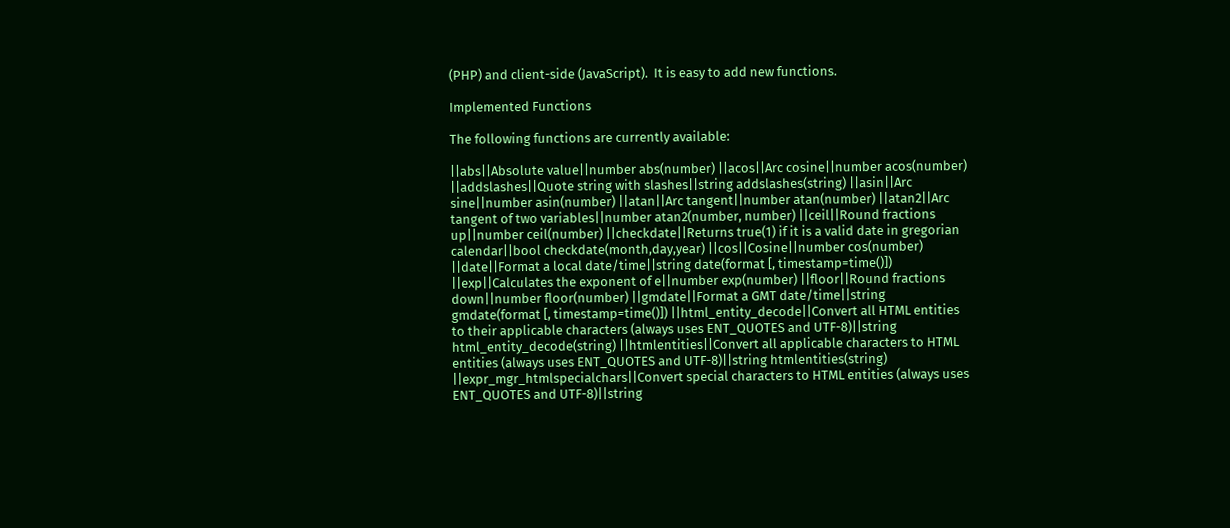(PHP) and client-side (JavaScript).  It is easy to add new functions.

Implemented Functions

The following functions are currently available:

||abs||Absolute value||number abs(number) ||acos||Arc cosine||number acos(number) ||addslashes||Quote string with slashes||string addslashes(string) ||asin||Arc sine||number asin(number) ||atan||Arc tangent||number atan(number) ||atan2||Arc tangent of two variables||number atan2(number, number) ||ceil||Round fractions up||number ceil(number) ||checkdate||Returns true(1) if it is a valid date in gregorian calendar||bool checkdate(month,day,year) ||cos||Cosine||number cos(number) ||date||Format a local date/time||string date(format [, timestamp=time()]) ||exp||Calculates the exponent of e||number exp(number) ||floor||Round fractions down||number floor(number) ||gmdate||Format a GMT date/time||string gmdate(format [, timestamp=time()]) ||html_entity_decode||Convert all HTML entities to their applicable characters (always uses ENT_QUOTES and UTF-8)||string html_entity_decode(string) ||htmlentities||Convert all applicable characters to HTML entities (always uses ENT_QUOTES and UTF-8)||string htmlentities(string) ||expr_mgr_htmlspecialchars||Convert special characters to HTML entities (always uses ENT_QUOTES and UTF-8)||string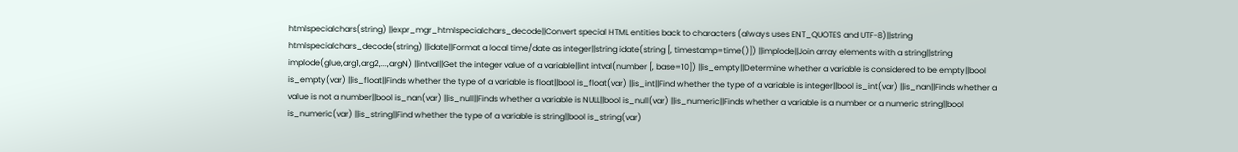htmlspecialchars(string) ||expr_mgr_htmlspecialchars_decode||Convert special HTML entities back to characters (always uses ENT_QUOTES and UTF-8)||string htmlspecialchars_decode(string) ||idate||Format a local time/date as integer||string idate(string [, timestamp=time()]) ||implode||Join array elements with a string||string implode(glue,arg1,arg2,...,argN) ||intval||Get the integer value of a variable||int intval(number [, base=10]) ||is_empty||Determine whether a variable is considered to be empty||bool is_empty(var) ||is_float||Finds whether the type of a variable is float||bool is_float(var) ||is_int||Find whether the type of a variable is integer||bool is_int(var) ||is_nan||Finds whether a value is not a number||bool is_nan(var) ||is_null||Finds whether a variable is NULL||bool is_null(var) ||is_numeric||Finds whether a variable is a number or a numeric string||bool is_numeric(var) ||is_string||Find whether the type of a variable is string||bool is_string(var)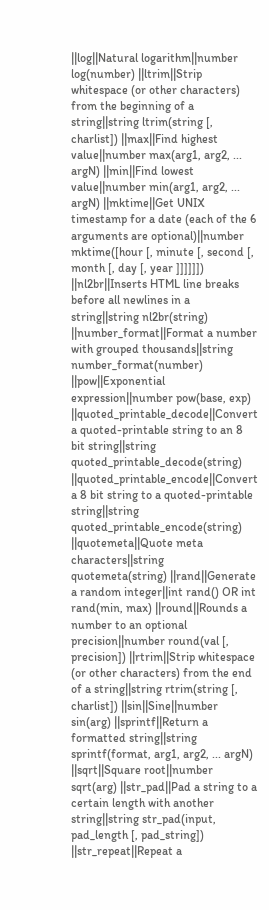||log||Natural logarithm||number log(number) ||ltrim||Strip whitespace (or other characters) from the beginning of a string||string ltrim(string [, charlist]) ||max||Find highest value||number max(arg1, arg2, ... argN) ||min||Find lowest value||number min(arg1, arg2, ... argN) ||mktime||Get UNIX timestamp for a date (each of the 6 arguments are optional)||number mktime([hour [, minute [, second [, month [, day [, year ]]]]]]) ||nl2br||Inserts HTML line breaks before all newlines in a string||string nl2br(string) ||number_format||Format a number with grouped thousands||string number_format(number) ||pow||Exponential expression||number pow(base, exp) ||quoted_printable_decode||Convert a quoted-printable string to an 8 bit string||string quoted_printable_decode(string) ||quoted_printable_encode||Convert a 8 bit string to a quoted-printable string||string quoted_printable_encode(string) ||quotemeta||Quote meta characters||string quotemeta(string) ||rand||Generate a random integer||int rand() OR int rand(min, max) ||round||Rounds a number to an optional precision||number round(val [, precision]) ||rtrim||Strip whitespace (or other characters) from the end of a string||string rtrim(string [, charlist]) ||sin||Sine||number sin(arg) ||sprintf||Return a formatted string||string sprintf(format, arg1, arg2, ... argN) ||sqrt||Square root||number sqrt(arg) ||str_pad||Pad a string to a certain length with another string||string str_pad(input, pad_length [, pad_string]) ||str_repeat||Repeat a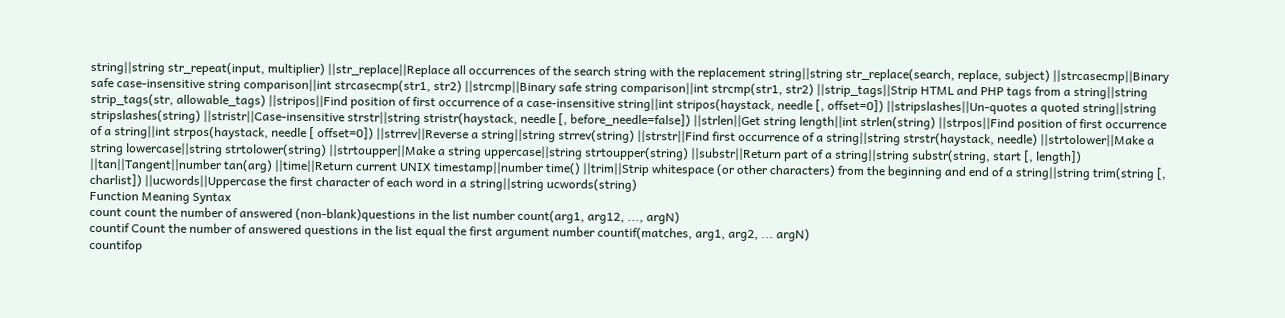string||string str_repeat(input, multiplier) ||str_replace||Replace all occurrences of the search string with the replacement string||string str_replace(search, replace, subject) ||strcasecmp||Binary safe case-insensitive string comparison||int strcasecmp(str1, str2) ||strcmp||Binary safe string comparison||int strcmp(str1, str2) ||strip_tags||Strip HTML and PHP tags from a string||string strip_tags(str, allowable_tags) ||stripos||Find position of first occurrence of a case-insensitive string||int stripos(haystack, needle [, offset=0]) ||stripslashes||Un-quotes a quoted string||string stripslashes(string) ||stristr||Case-insensitive strstr||string stristr(haystack, needle [, before_needle=false]) ||strlen||Get string length||int strlen(string) ||strpos||Find position of first occurrence of a string||int strpos(haystack, needle [ offset=0]) ||strrev||Reverse a string||string strrev(string) ||strstr||Find first occurrence of a string||string strstr(haystack, needle) ||strtolower||Make a string lowercase||string strtolower(string) ||strtoupper||Make a string uppercase||string strtoupper(string) ||substr||Return part of a string||string substr(string, start [, length]) ||tan||Tangent||number tan(arg) ||time||Return current UNIX timestamp||number time() ||trim||Strip whitespace (or other characters) from the beginning and end of a string||string trim(string [, charlist]) ||ucwords||Uppercase the first character of each word in a string||string ucwords(string)
Function Meaning Syntax
count count the number of answered (non-blank)questions in the list number count(arg1, arg12, ..., argN)
countif Count the number of answered questions in the list equal the first argument number countif(matches, arg1, arg2, ... argN)
countifop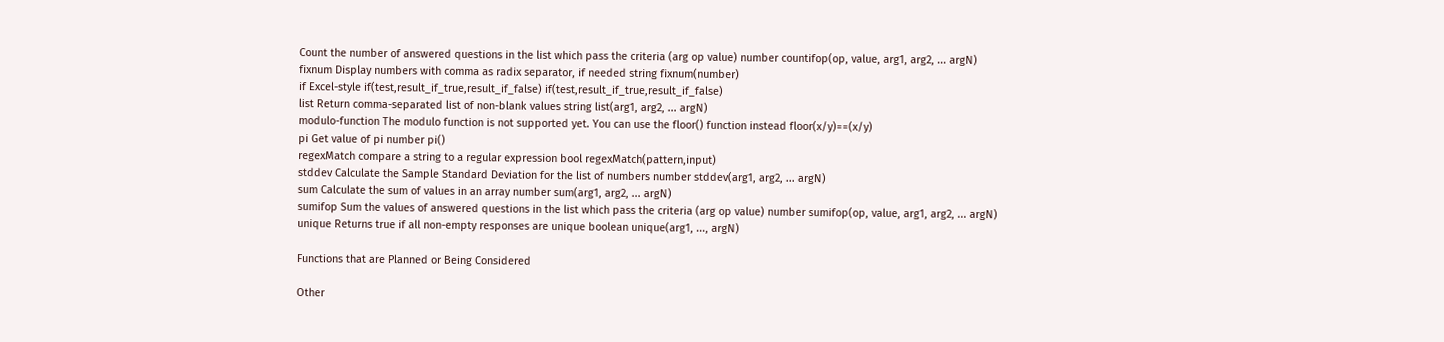Count the number of answered questions in the list which pass the criteria (arg op value) number countifop(op, value, arg1, arg2, ... argN)
fixnum Display numbers with comma as radix separator, if needed string fixnum(number)
if Excel-style if(test,result_if_true,result_if_false) if(test,result_if_true,result_if_false)
list Return comma-separated list of non-blank values string list(arg1, arg2, ... argN)
modulo-function The modulo function is not supported yet. You can use the floor() function instead floor(x/y)==(x/y)
pi Get value of pi number pi()
regexMatch compare a string to a regular expression bool regexMatch(pattern,input)
stddev Calculate the Sample Standard Deviation for the list of numbers number stddev(arg1, arg2, ... argN)
sum Calculate the sum of values in an array number sum(arg1, arg2, ... argN)
sumifop Sum the values of answered questions in the list which pass the criteria (arg op value) number sumifop(op, value, arg1, arg2, ... argN)
unique Returns true if all non-empty responses are unique boolean unique(arg1, ..., argN)

Functions that are Planned or Being Considered

Other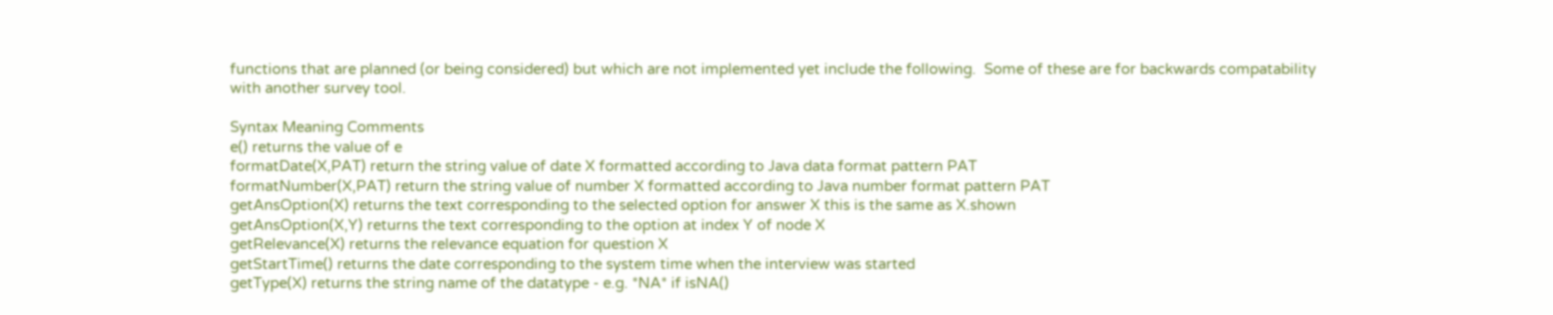functions that are planned (or being considered) but which are not implemented yet include the following.  Some of these are for backwards compatability with another survey tool.

Syntax Meaning Comments
e() returns the value of e
formatDate(X,PAT) return the string value of date X formatted according to Java data format pattern PAT
formatNumber(X,PAT) return the string value of number X formatted according to Java number format pattern PAT
getAnsOption(X) returns the text corresponding to the selected option for answer X this is the same as X.shown
getAnsOption(X,Y) returns the text corresponding to the option at index Y of node X
getRelevance(X) returns the relevance equation for question X
getStartTime() returns the date corresponding to the system time when the interview was started
getType(X) returns the string name of the datatype - e.g. *NA* if isNA()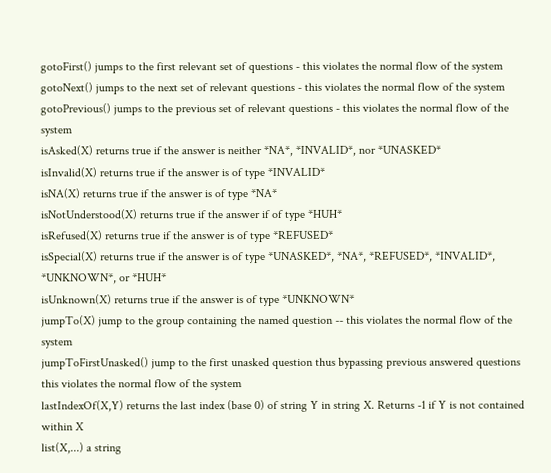gotoFirst() jumps to the first relevant set of questions - this violates the normal flow of the system
gotoNext() jumps to the next set of relevant questions - this violates the normal flow of the system
gotoPrevious() jumps to the previous set of relevant questions - this violates the normal flow of the system
isAsked(X) returns true if the answer is neither *NA*, *INVALID*, nor *UNASKED*
isInvalid(X) returns true if the answer is of type *INVALID*
isNA(X) returns true if the answer is of type *NA*
isNotUnderstood(X) returns true if the answer if of type *HUH*
isRefused(X) returns true if the answer is of type *REFUSED*
isSpecial(X) returns true if the answer is of type *UNASKED*, *NA*, *REFUSED*, *INVALID*, *UNKNOWN*, or *HUH*
isUnknown(X) returns true if the answer is of type *UNKNOWN*
jumpTo(X) jump to the group containing the named question -- this violates the normal flow of the system
jumpToFirstUnasked() jump to the first unasked question thus bypassing previous answered questions this violates the normal flow of the system
lastIndexOf(X,Y) returns the last index (base 0) of string Y in string X. Returns -1 if Y is not contained within X
list(X,...) a string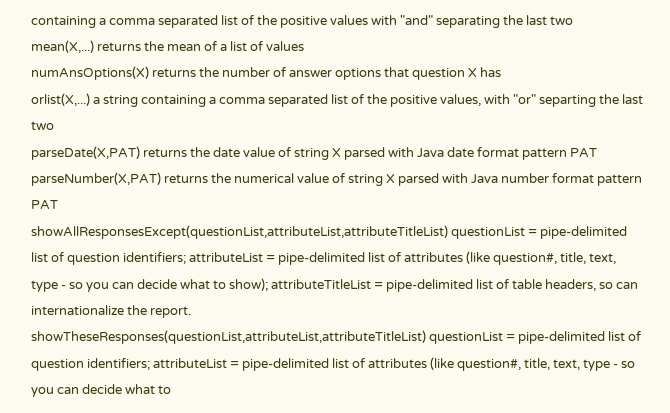containing a comma separated list of the positive values with "and" separating the last two
mean(X,...) returns the mean of a list of values
numAnsOptions(X) returns the number of answer options that question X has
orlist(X,...) a string containing a comma separated list of the positive values, with "or" separting the last two
parseDate(X,PAT) returns the date value of string X parsed with Java date format pattern PAT
parseNumber(X,PAT) returns the numerical value of string X parsed with Java number format pattern PAT
showAllResponsesExcept(questionList,attributeList,attributeTitleList) questionList = pipe-delimited list of question identifiers; attributeList = pipe-delimited list of attributes (like question#, title, text, type - so you can decide what to show); attributeTitleList = pipe-delimited list of table headers, so can internationalize the report.
showTheseResponses(questionList,attributeList,attributeTitleList) questionList = pipe-delimited list of question identifiers; attributeList = pipe-delimited list of attributes (like question#, title, text, type - so you can decide what to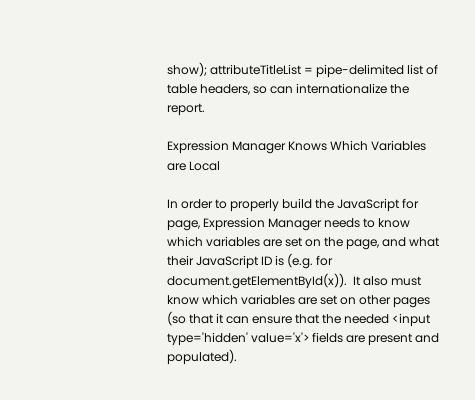show); attributeTitleList = pipe-delimited list of table headers, so can internationalize the report.

Expression Manager Knows Which Variables are Local

In order to properly build the JavaScript for page, Expression Manager needs to know which variables are set on the page, and what their JavaScript ID is (e.g. for document.getElementById(x)).  It also must know which variables are set on other pages (so that it can ensure that the needed <input type='hidden' value='x'> fields are present and populated).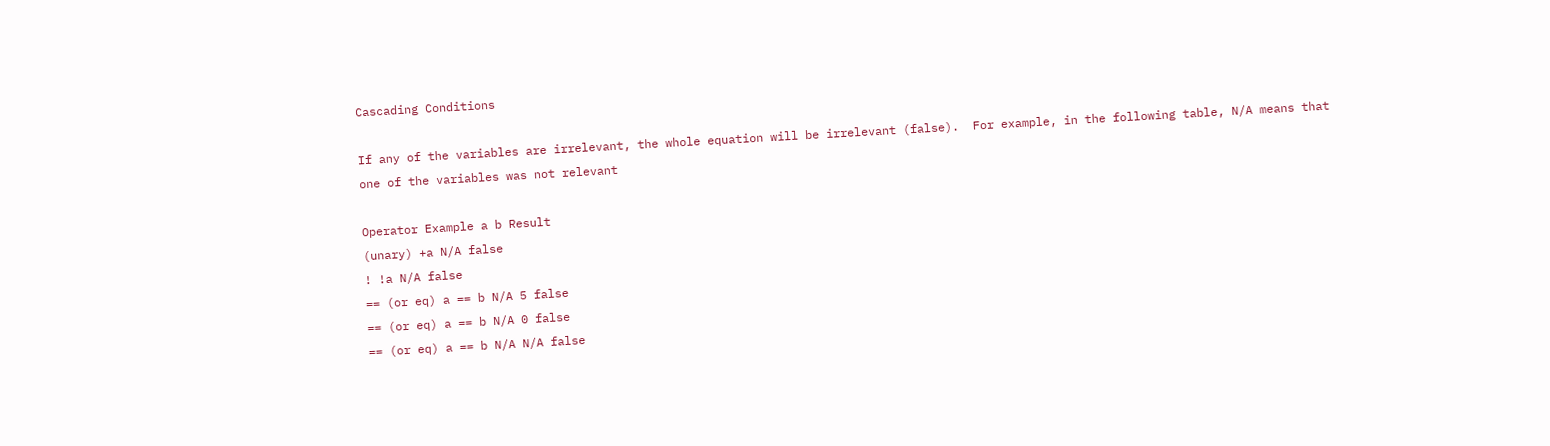Cascading Conditions

If any of the variables are irrelevant, the whole equation will be irrelevant (false).  For example, in the following table, N/A means that one of the variables was not relevant

Operator Example a b Result
(unary) +a N/A false
! !a N/A false
== (or eq) a == b N/A 5 false
== (or eq) a == b N/A 0 false
== (or eq) a == b N/A N/A false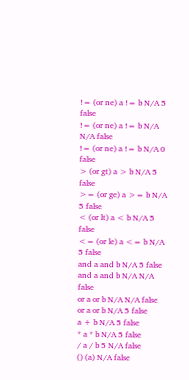!= (or ne) a != b N/A 5 false
!= (or ne) a != b N/A N/A false
!= (or ne) a != b N/A 0 false
> (or gt) a > b N/A 5 false
>= (or ge) a >= b N/A 5 false
< (or lt) a < b N/A 5 false
<= (or le) a <= b N/A 5 false
and a and b N/A 5 false
and a and b N/A N/A false
or a or b N/A N/A false
or a or b N/A 5 false
a + b N/A 5 false
* a * b N/A 5 false
/ a / b 5 N/A false
() (a) N/A false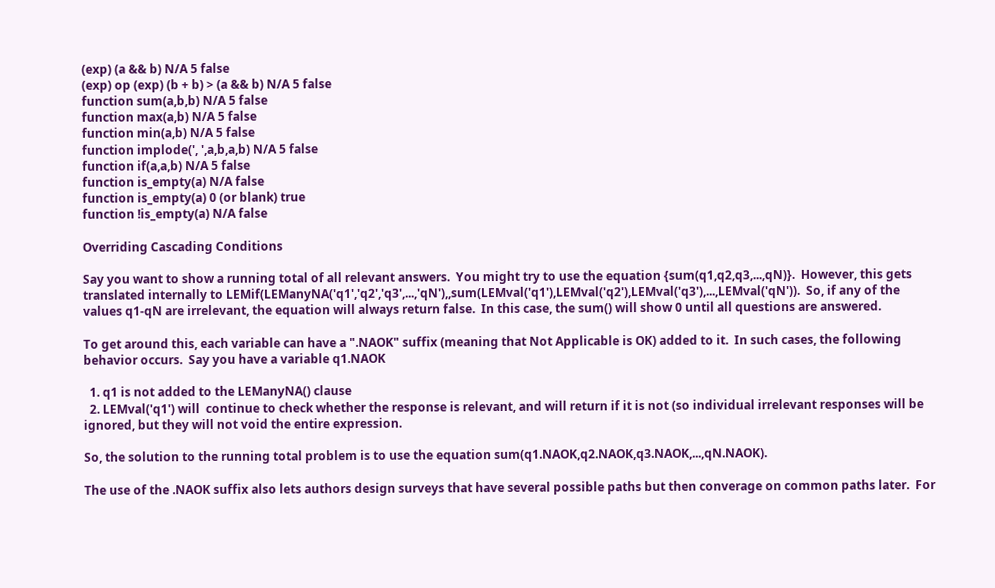(exp) (a && b) N/A 5 false
(exp) op (exp) (b + b) > (a && b) N/A 5 false
function sum(a,b,b) N/A 5 false
function max(a,b) N/A 5 false
function min(a,b) N/A 5 false
function implode(', ',a,b,a,b) N/A 5 false
function if(a,a,b) N/A 5 false
function is_empty(a) N/A false
function is_empty(a) 0 (or blank) true
function !is_empty(a) N/A false

Overriding Cascading Conditions

Say you want to show a running total of all relevant answers.  You might try to use the equation {sum(q1,q2,q3,...,qN)}.  However, this gets translated internally to LEMif(LEManyNA('q1','q2','q3',...,'qN'),,sum(LEMval('q1'),LEMval('q2'),LEMval('q3'),...,LEMval('qN')).  So, if any of the values q1-qN are irrelevant, the equation will always return false.  In this case, the sum() will show 0 until all questions are answered.

To get around this, each variable can have a ".NAOK" suffix (meaning that Not Applicable is OK) added to it.  In such cases, the following behavior occurs.  Say you have a variable q1.NAOK

  1. q1 is not added to the LEManyNA() clause
  2. LEMval('q1') will  continue to check whether the response is relevant, and will return if it is not (so individual irrelevant responses will be ignored, but they will not void the entire expression.

So, the solution to the running total problem is to use the equation sum(q1.NAOK,q2.NAOK,q3.NAOK,...,qN.NAOK).

The use of the .NAOK suffix also lets authors design surveys that have several possible paths but then converage on common paths later.  For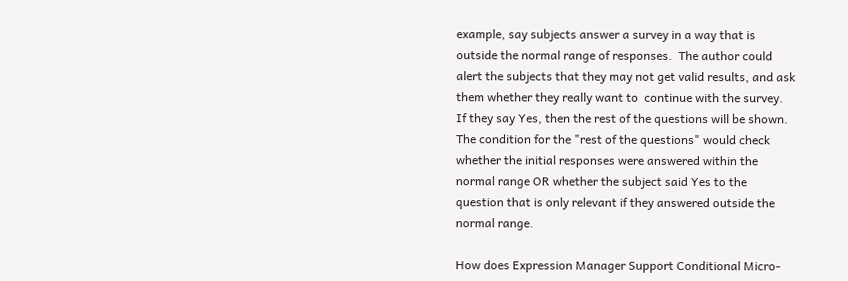example, say subjects answer a survey in a way that is outside the normal range of responses.  The author could alert the subjects that they may not get valid results, and ask them whether they really want to  continue with the survey.  If they say Yes, then the rest of the questions will be shown.  The condition for the "rest of the questions" would check whether the initial responses were answered within the normal range OR whether the subject said Yes to the question that is only relevant if they answered outside the normal range.

How does Expression Manager Support Conditional Micro-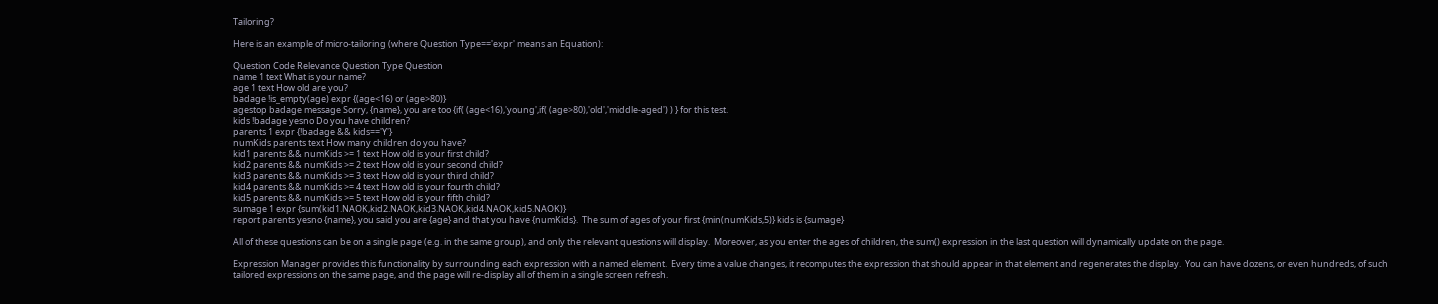Tailoring?

Here is an example of micro-tailoring (where Question Type=='expr' means an Equation):

Question Code Relevance Question Type Question
name 1 text What is your name?
age 1 text How old are you?
badage !is_empty(age) expr {(age<16) or (age>80)}
agestop badage message Sorry, {name}, you are too {if( (age<16),'young',if( (age>80),'old','middle-aged') ) } for this test.
kids !badage yesno Do you have children?
parents 1 expr {!badage && kids=='Y'}
numKids parents text How many children do you have?
kid1 parents && numKids >= 1 text How old is your first child?
kid2 parents && numKids >= 2 text How old is your second child?
kid3 parents && numKids >= 3 text How old is your third child?
kid4 parents && numKids >= 4 text How old is your fourth child?
kid5 parents && numKids >= 5 text How old is your fifth child?
sumage 1 expr {sum(kid1.NAOK,kid2.NAOK,kid3.NAOK,kid4.NAOK,kid5.NAOK)}
report parents yesno {name}, you said you are {age} and that you have {numKids}.  The sum of ages of your first {min(numKids,5)} kids is {sumage}

All of these questions can be on a single page (e.g. in the same group), and only the relevant questions will display.  Moreover, as you enter the ages of children, the sum() expression in the last question will dynamically update on the page.

Expression Manager provides this functionality by surrounding each expression with a named element.  Every time a value changes, it recomputes the expression that should appear in that element and regenerates the display.  You can have dozens, or even hundreds, of such tailored expressions on the same page, and the page will re-display all of them in a single screen refresh.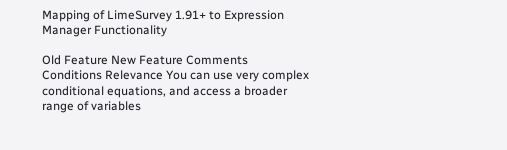Mapping of LimeSurvey 1.91+ to Expression Manager Functionality

Old Feature New Feature Comments
Conditions Relevance You can use very complex conditional equations, and access a broader range of variables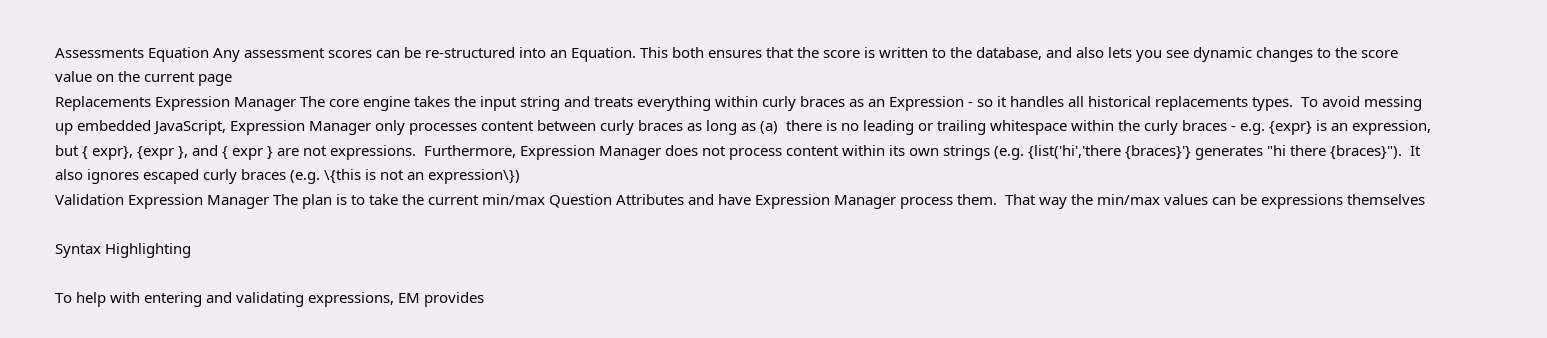Assessments Equation Any assessment scores can be re-structured into an Equation. This both ensures that the score is written to the database, and also lets you see dynamic changes to the score value on the current page
Replacements Expression Manager The core engine takes the input string and treats everything within curly braces as an Expression - so it handles all historical replacements types.  To avoid messing up embedded JavaScript, Expression Manager only processes content between curly braces as long as (a)  there is no leading or trailing whitespace within the curly braces - e.g. {expr} is an expression, but { expr}, {expr }, and { expr } are not expressions.  Furthermore, Expression Manager does not process content within its own strings (e.g. {list('hi','there {braces}'} generates "hi there {braces}").  It also ignores escaped curly braces (e.g. \{this is not an expression\})
Validation Expression Manager The plan is to take the current min/max Question Attributes and have Expression Manager process them.  That way the min/max values can be expressions themselves

Syntax Highlighting

To help with entering and validating expressions, EM provides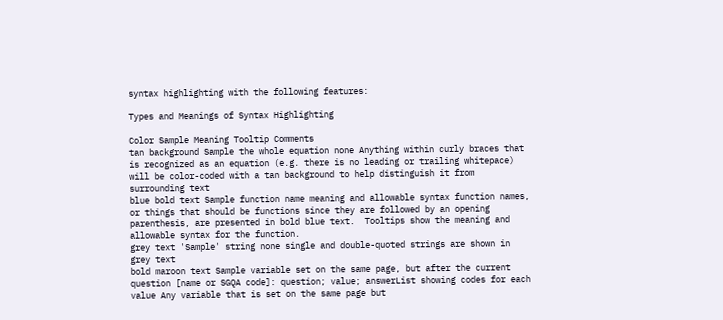syntax highlighting with the following features:

Types and Meanings of Syntax Highlighting

Color Sample Meaning Tooltip Comments
tan background Sample the whole equation none Anything within curly braces that is recognized as an equation (e.g. there is no leading or trailing whitepace) will be color-coded with a tan background to help distinguish it from surrounding text
blue bold text Sample function name meaning and allowable syntax function names, or things that should be functions since they are followed by an opening parenthesis, are presented in bold blue text.  Tooltips show the meaning and allowable syntax for the function.
grey text 'Sample' string none single and double-quoted strings are shown in grey text
bold maroon text Sample variable set on the same page, but after the current question [name or SGQA code]: question; value; answerList showing codes for each value Any variable that is set on the same page but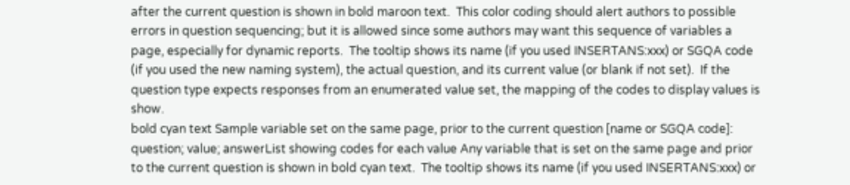after the current question is shown in bold maroon text.  This color coding should alert authors to possible errors in question sequencing; but it is allowed since some authors may want this sequence of variables a page, especially for dynamic reports.  The tooltip shows its name (if you used INSERTANS:xxx) or SGQA code (if you used the new naming system), the actual question, and its current value (or blank if not set).  If the question type expects responses from an enumerated value set, the mapping of the codes to display values is show.
bold cyan text Sample variable set on the same page, prior to the current question [name or SGQA code]: question; value; answerList showing codes for each value Any variable that is set on the same page and prior to the current question is shown in bold cyan text.  The tooltip shows its name (if you used INSERTANS:xxx) or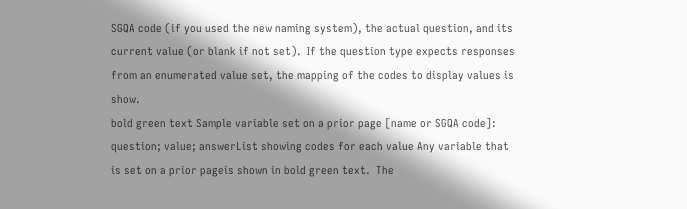SGQA code (if you used the new naming system), the actual question, and its current value (or blank if not set).  If the question type expects responses from an enumerated value set, the mapping of the codes to display values is show.
bold green text Sample variable set on a prior page [name or SGQA code]: question; value; answerList showing codes for each value Any variable that is set on a prior pageis shown in bold green text.  The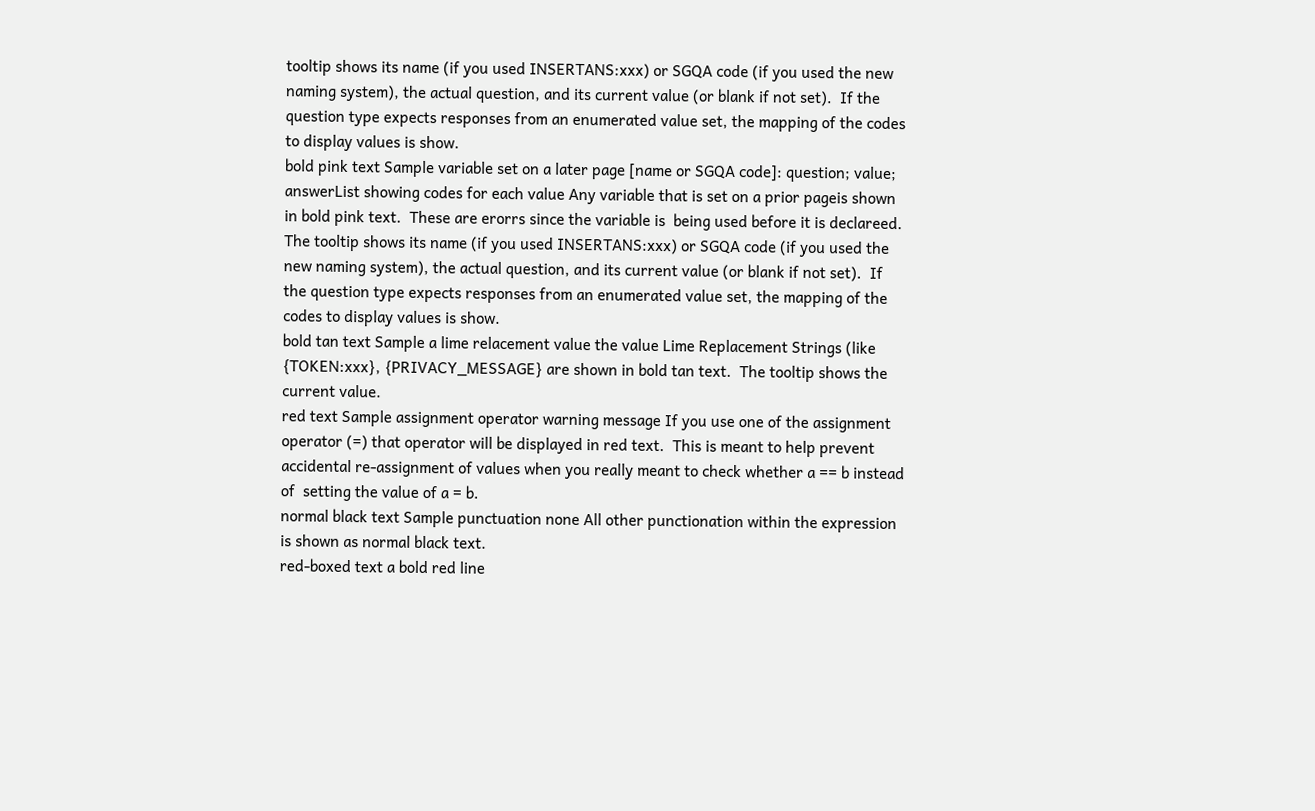tooltip shows its name (if you used INSERTANS:xxx) or SGQA code (if you used the new naming system), the actual question, and its current value (or blank if not set).  If the question type expects responses from an enumerated value set, the mapping of the codes to display values is show.
bold pink text Sample variable set on a later page [name or SGQA code]: question; value; answerList showing codes for each value Any variable that is set on a prior pageis shown in bold pink text.  These are erorrs since the variable is  being used before it is declareed.  The tooltip shows its name (if you used INSERTANS:xxx) or SGQA code (if you used the new naming system), the actual question, and its current value (or blank if not set).  If the question type expects responses from an enumerated value set, the mapping of the codes to display values is show.
bold tan text Sample a lime relacement value the value Lime Replacement Strings (like {TOKEN:xxx}, {PRIVACY_MESSAGE} are shown in bold tan text.  The tooltip shows the current value.
red text Sample assignment operator warning message If you use one of the assignment operator (=) that operator will be displayed in red text.  This is meant to help prevent accidental re-assignment of values when you really meant to check whether a == b instead of  setting the value of a = b.
normal black text Sample punctuation none All other punctionation within the expression is shown as normal black text.
red-boxed text a bold red line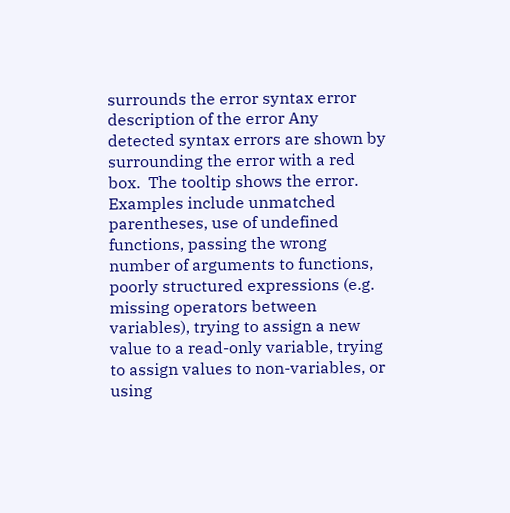surrounds the error syntax error description of the error Any detected syntax errors are shown by surrounding the error with a red box.  The tooltip shows the error.  Examples include unmatched parentheses, use of undefined functions, passing the wrong number of arguments to functions, poorly structured expressions (e.g. missing operators between variables), trying to assign a new value to a read-only variable, trying to assign values to non-variables, or using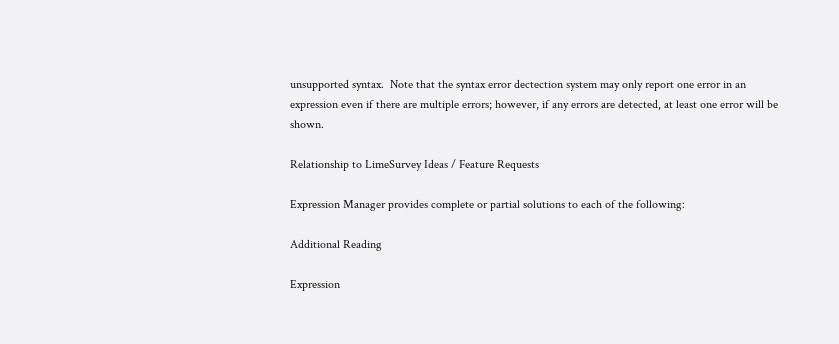unsupported syntax.  Note that the syntax error dectection system may only report one error in an expression even if there are multiple errors; however, if any errors are detected, at least one error will be shown.

Relationship to LimeSurvey Ideas / Feature Requests

Expression Manager provides complete or partial solutions to each of the following:

Additional Reading

Expression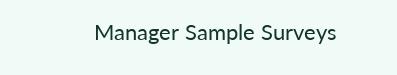Manager Sample Surveys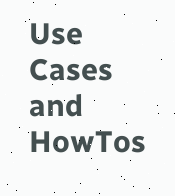Use Cases and HowTos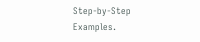Step-by-Step Examples.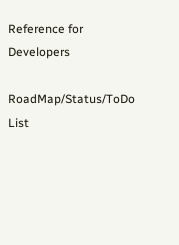Reference for Developers

RoadMap/Status/ToDo List